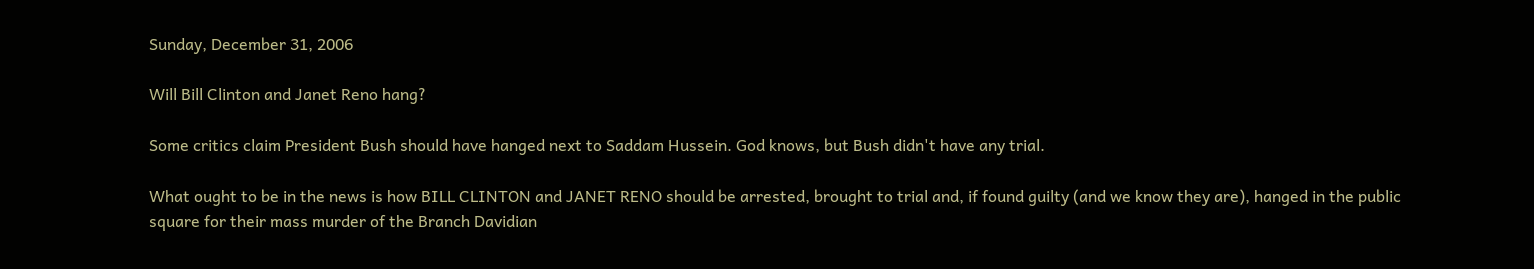Sunday, December 31, 2006

Will Bill Clinton and Janet Reno hang?

Some critics claim President Bush should have hanged next to Saddam Hussein. God knows, but Bush didn't have any trial.

What ought to be in the news is how BILL CLINTON and JANET RENO should be arrested, brought to trial and, if found guilty (and we know they are), hanged in the public square for their mass murder of the Branch Davidian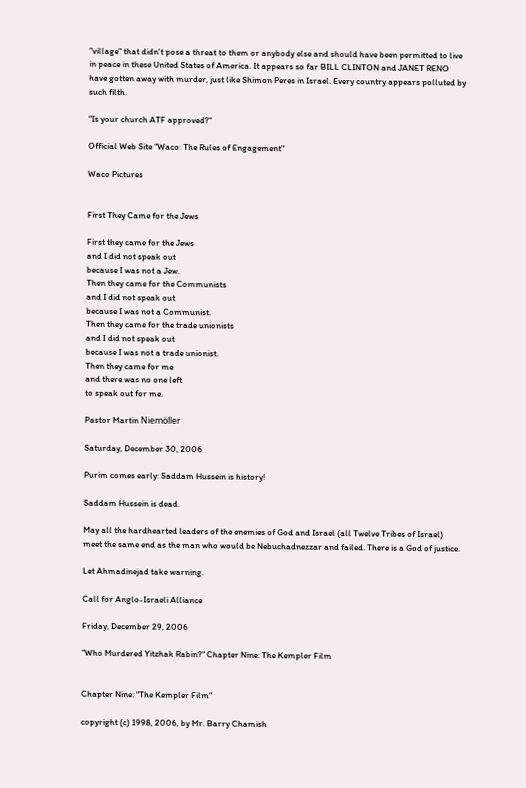"village" that didn't pose a threat to them or anybody else and should have been permitted to live in peace in these United States of America. It appears so far BILL CLINTON and JANET RENO have gotten away with murder, just like Shimon Peres in Israel. Every country appears polluted by such filth.

"Is your church ATF approved?"

Official Web Site "Waco: The Rules of Engagement"

Waco Pictures


First They Came for the Jews

First they came for the Jews
and I did not speak out
because I was not a Jew.
Then they came for the Communists
and I did not speak out
because I was not a Communist.
Then they came for the trade unionists
and I did not speak out
because I was not a trade unionist.
Then they came for me
and there was no one left
to speak out for me.

Pastor Martin Niemöller

Saturday, December 30, 2006

Purim comes early: Saddam Hussein is history!

Saddam Hussein is dead.

May all the hardhearted leaders of the enemies of God and Israel (all Twelve Tribes of Israel) meet the same end as the man who would be Nebuchadnezzar and failed. There is a God of justice.

Let Ahmadinejad take warning.

Call for Anglo-Israeli Alliance

Friday, December 29, 2006

"Who Murdered Yitzhak Rabin?" Chapter Nine: The Kempler Film


Chapter Nine: "The Kempler Film"

copyright (c) 1998, 2006, by Mr. Barry Chamish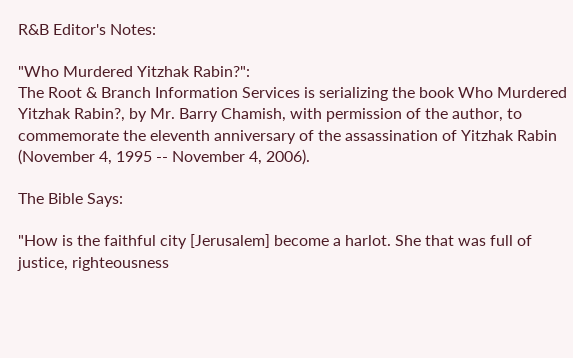R&B Editor's Notes:

"Who Murdered Yitzhak Rabin?":
The Root & Branch Information Services is serializing the book Who Murdered Yitzhak Rabin?, by Mr. Barry Chamish, with permission of the author, to commemorate the eleventh anniversary of the assassination of Yitzhak Rabin (November 4, 1995 -- November 4, 2006).

The Bible Says:

"How is the faithful city [Jerusalem] become a harlot. She that was full of justice, righteousness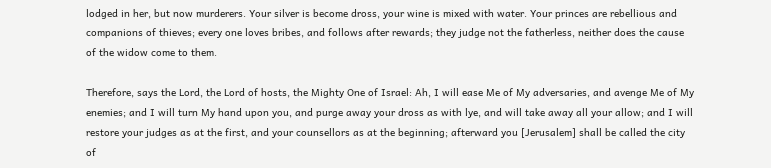lodged in her, but now murderers. Your silver is become dross, your wine is mixed with water. Your princes are rebellious and companions of thieves; every one loves bribes, and follows after rewards; they judge not the fatherless, neither does the cause of the widow come to them.

Therefore, says the Lord, the Lord of hosts, the Mighty One of Israel: Ah, I will ease Me of My adversaries, and avenge Me of My enemies; and I will turn My hand upon you, and purge away your dross as with lye, and will take away all your allow; and I will restore your judges as at the first, and your counsellors as at the beginning; afterward you [Jerusalem] shall be called the city of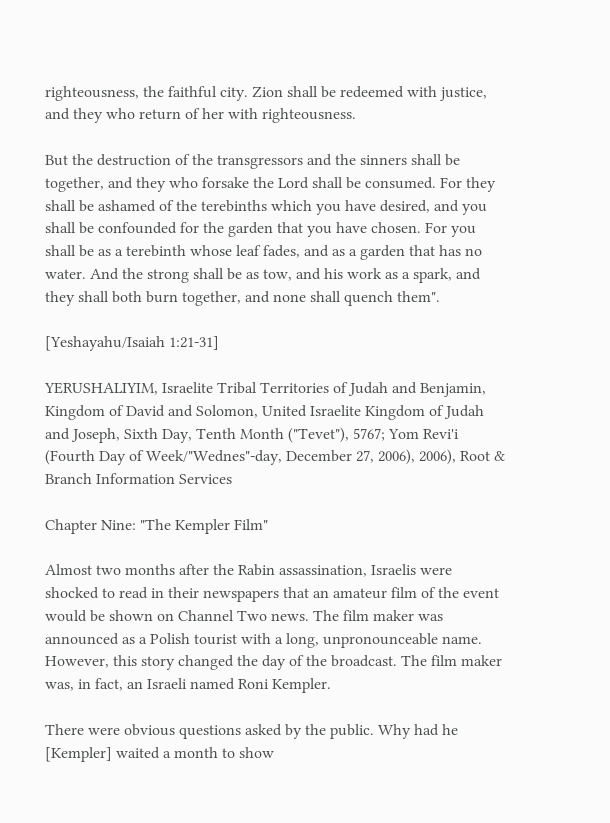righteousness, the faithful city. Zion shall be redeemed with justice, and they who return of her with righteousness.

But the destruction of the transgressors and the sinners shall be together, and they who forsake the Lord shall be consumed. For they shall be ashamed of the terebinths which you have desired, and you shall be confounded for the garden that you have chosen. For you shall be as a terebinth whose leaf fades, and as a garden that has no water. And the strong shall be as tow, and his work as a spark, and they shall both burn together, and none shall quench them".

[Yeshayahu/Isaiah 1:21-31]

YERUSHALIYIM, Israelite Tribal Territories of Judah and Benjamin, Kingdom of David and Solomon, United Israelite Kingdom of Judah and Joseph, Sixth Day, Tenth Month ("Tevet"), 5767; Yom Revi'i (Fourth Day of Week/"Wednes"-day, December 27, 2006), 2006), Root & Branch Information Services

Chapter Nine: "The Kempler Film"

Almost two months after the Rabin assassination, Israelis were shocked to read in their newspapers that an amateur film of the event would be shown on Channel Two news. The film maker was announced as a Polish tourist with a long, unpronounceable name. However, this story changed the day of the broadcast. The film maker was, in fact, an Israeli named Roni Kempler.

There were obvious questions asked by the public. Why had he [Kempler] waited a month to show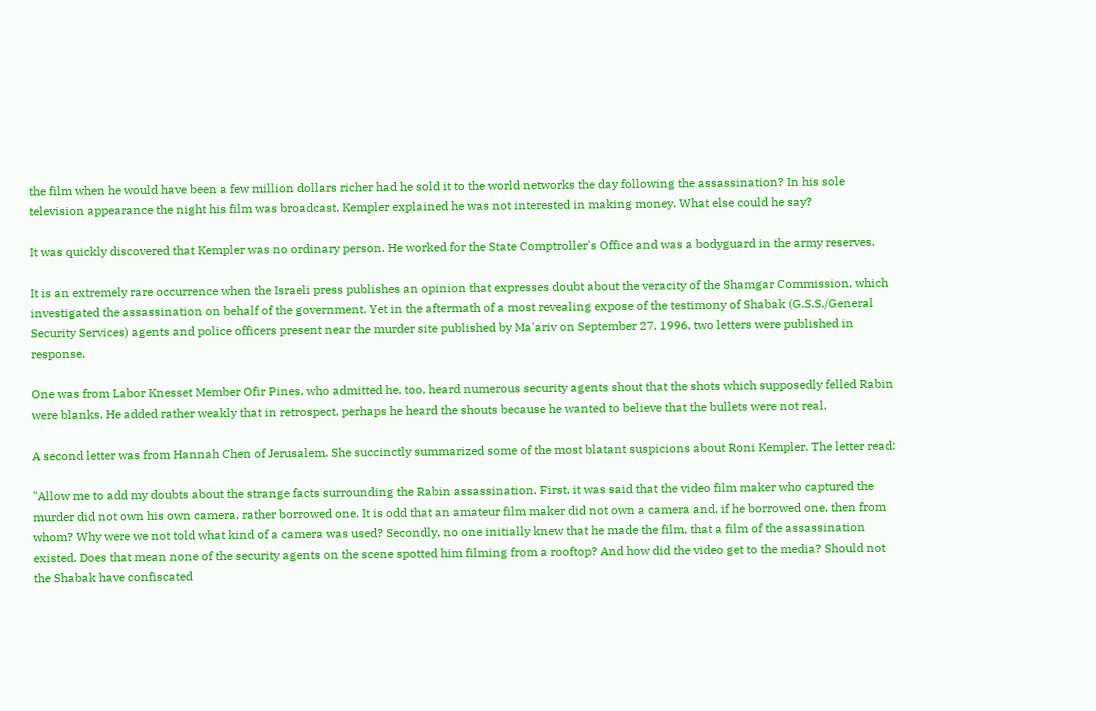the film when he would have been a few million dollars richer had he sold it to the world networks the day following the assassination? In his sole television appearance the night his film was broadcast, Kempler explained he was not interested in making money. What else could he say?

It was quickly discovered that Kempler was no ordinary person. He worked for the State Comptroller's Office and was a bodyguard in the army reserves.

It is an extremely rare occurrence when the Israeli press publishes an opinion that expresses doubt about the veracity of the Shamgar Commission, which investigated the assassination on behalf of the government. Yet in the aftermath of a most revealing expose of the testimony of Shabak (G.S.S./General Security Services) agents and police officers present near the murder site published by Ma'ariv on September 27, 1996, two letters were published in response.

One was from Labor Knesset Member Ofir Pines, who admitted he, too, heard numerous security agents shout that the shots which supposedly felled Rabin were blanks. He added rather weakly that in retrospect, perhaps he heard the shouts because he wanted to believe that the bullets were not real.

A second letter was from Hannah Chen of Jerusalem. She succinctly summarized some of the most blatant suspicions about Roni Kempler. The letter read:

"Allow me to add my doubts about the strange facts surrounding the Rabin assassination. First, it was said that the video film maker who captured the murder did not own his own camera, rather borrowed one. It is odd that an amateur film maker did not own a camera and, if he borrowed one, then from whom? Why were we not told what kind of a camera was used? Secondly, no one initially knew that he made the film, that a film of the assassination existed. Does that mean none of the security agents on the scene spotted him filming from a rooftop? And how did the video get to the media? Should not the Shabak have confiscated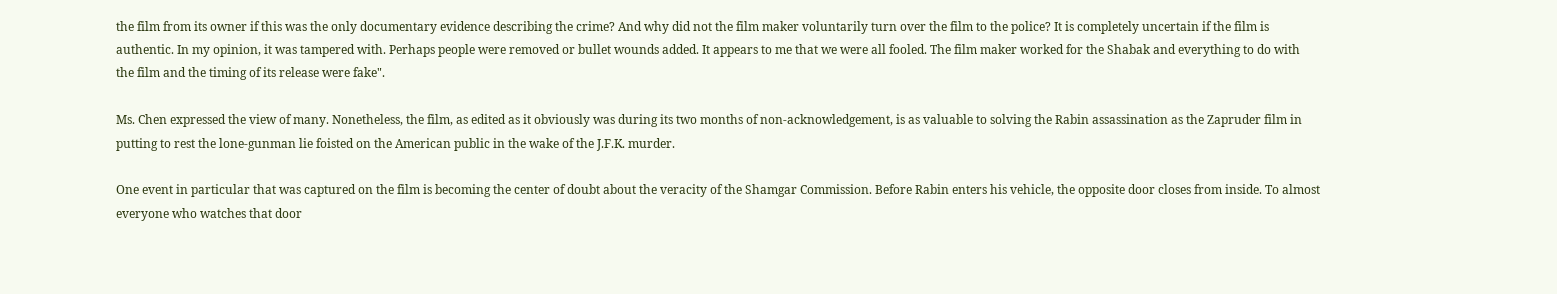the film from its owner if this was the only documentary evidence describing the crime? And why did not the film maker voluntarily turn over the film to the police? It is completely uncertain if the film is authentic. In my opinion, it was tampered with. Perhaps people were removed or bullet wounds added. It appears to me that we were all fooled. The film maker worked for the Shabak and everything to do with the film and the timing of its release were fake".

Ms. Chen expressed the view of many. Nonetheless, the film, as edited as it obviously was during its two months of non-acknowledgement, is as valuable to solving the Rabin assassination as the Zapruder film in putting to rest the lone-gunman lie foisted on the American public in the wake of the J.F.K. murder.

One event in particular that was captured on the film is becoming the center of doubt about the veracity of the Shamgar Commission. Before Rabin enters his vehicle, the opposite door closes from inside. To almost everyone who watches that door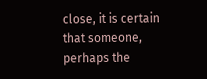close, it is certain that someone, perhaps the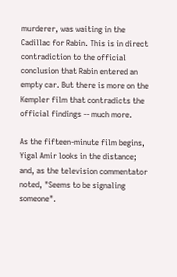murderer, was waiting in the Cadillac for Rabin. This is in direct contradiction to the official conclusion that Rabin entered an empty car. But there is more on the Kempler film that contradicts the official findings -- much more.

As the fifteen-minute film begins, Yigal Amir looks in the distance; and, as the television commentator noted, "Seems to be signaling someone".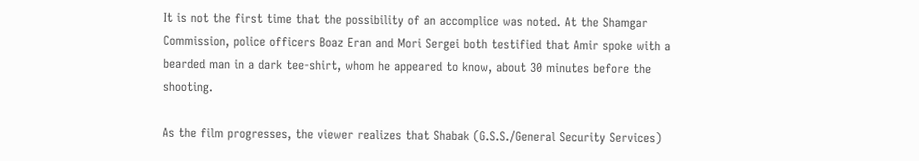It is not the first time that the possibility of an accomplice was noted. At the Shamgar Commission, police officers Boaz Eran and Mori Sergei both testified that Amir spoke with a bearded man in a dark tee-shirt, whom he appeared to know, about 30 minutes before the shooting.

As the film progresses, the viewer realizes that Shabak (G.S.S./General Security Services)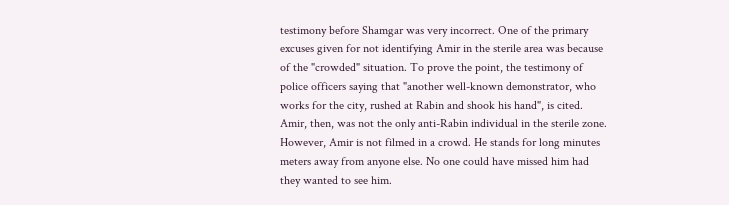testimony before Shamgar was very incorrect. One of the primary excuses given for not identifying Amir in the sterile area was because of the "crowded" situation. To prove the point, the testimony of police officers saying that "another well-known demonstrator, who works for the city, rushed at Rabin and shook his hand", is cited. Amir, then, was not the only anti-Rabin individual in the sterile zone. However, Amir is not filmed in a crowd. He stands for long minutes meters away from anyone else. No one could have missed him had they wanted to see him.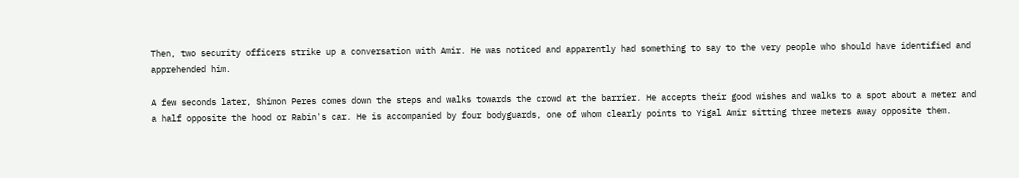Then, two security officers strike up a conversation with Amir. He was noticed and apparently had something to say to the very people who should have identified and apprehended him.

A few seconds later, Shimon Peres comes down the steps and walks towards the crowd at the barrier. He accepts their good wishes and walks to a spot about a meter and a half opposite the hood or Rabin's car. He is accompanied by four bodyguards, one of whom clearly points to Yigal Amir sitting three meters away opposite them.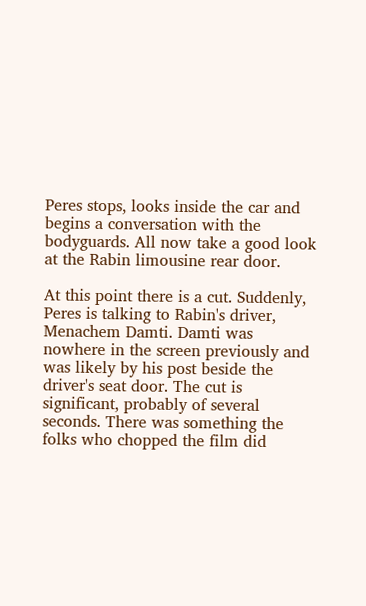Peres stops, looks inside the car and begins a conversation with the bodyguards. All now take a good look at the Rabin limousine rear door.

At this point there is a cut. Suddenly, Peres is talking to Rabin's driver, Menachem Damti. Damti was nowhere in the screen previously and was likely by his post beside the driver's seat door. The cut is significant, probably of several seconds. There was something the folks who chopped the film did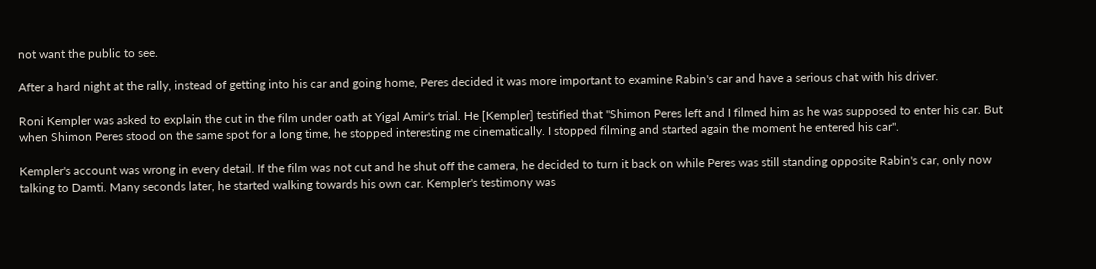not want the public to see.

After a hard night at the rally, instead of getting into his car and going home, Peres decided it was more important to examine Rabin's car and have a serious chat with his driver.

Roni Kempler was asked to explain the cut in the film under oath at Yigal Amir's trial. He [Kempler] testified that "Shimon Peres left and I filmed him as he was supposed to enter his car. But when Shimon Peres stood on the same spot for a long time, he stopped interesting me cinematically. I stopped filming and started again the moment he entered his car".

Kempler's account was wrong in every detail. If the film was not cut and he shut off the camera, he decided to turn it back on while Peres was still standing opposite Rabin's car, only now talking to Damti. Many seconds later, he started walking towards his own car. Kempler's testimony was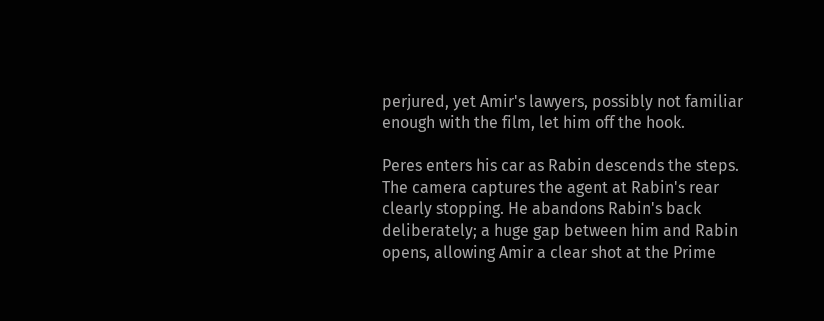perjured, yet Amir's lawyers, possibly not familiar enough with the film, let him off the hook.

Peres enters his car as Rabin descends the steps. The camera captures the agent at Rabin's rear clearly stopping. He abandons Rabin's back deliberately; a huge gap between him and Rabin opens, allowing Amir a clear shot at the Prime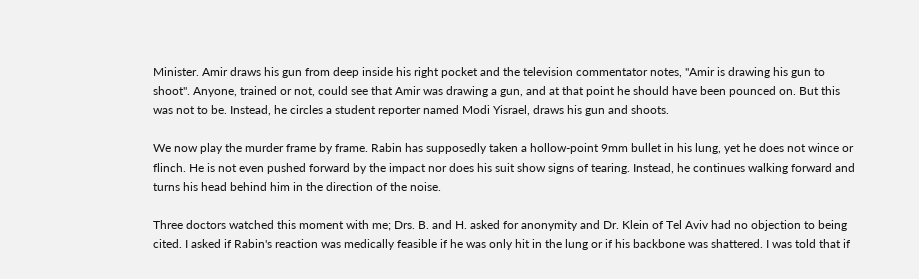Minister. Amir draws his gun from deep inside his right pocket and the television commentator notes, "Amir is drawing his gun to shoot". Anyone, trained or not, could see that Amir was drawing a gun, and at that point he should have been pounced on. But this was not to be. Instead, he circles a student reporter named Modi Yisrael, draws his gun and shoots.

We now play the murder frame by frame. Rabin has supposedly taken a hollow-point 9mm bullet in his lung, yet he does not wince or flinch. He is not even pushed forward by the impact nor does his suit show signs of tearing. Instead, he continues walking forward and turns his head behind him in the direction of the noise.

Three doctors watched this moment with me; Drs. B. and H. asked for anonymity and Dr. Klein of Tel Aviv had no objection to being cited. I asked if Rabin's reaction was medically feasible if he was only hit in the lung or if his backbone was shattered. I was told that if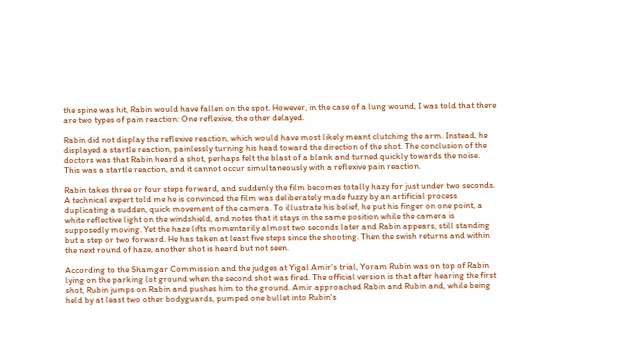the spine was hit, Rabin would have fallen on the spot. However, in the case of a lung wound, I was told that there are two types of pain reaction: One reflexive, the other delayed.

Rabin did not display the reflexive reaction, which would have most likely meant clutching the arm. Instead, he displayed a startle reaction, painlessly turning his head toward the direction of the shot. The conclusion of the doctors was that Rabin heard a shot, perhaps felt the blast of a blank and turned quickly towards the noise. This was a startle reaction, and it cannot occur simultaneously with a reflexive pain reaction.

Rabin takes three or four steps forward, and suddenly the film becomes totally hazy for just under two seconds. A technical expert told me he is convinced the film was deliberately made fuzzy by an artificial process duplicating a sudden, quick movement of the camera. To illustrate his belief, he put his finger on one point, a white reflective light on the windshield, and notes that it stays in the same position while the camera is supposedly moving. Yet the haze lifts momentarily almost two seconds later and Rabin appears, still standing but a step or two forward. He has taken at least five steps since the shooting. Then the swish returns and within the next round of haze, another shot is heard but not seen.

According to the Shamgar Commission and the judges at Yigal Amir's trial, Yoram Rubin was on top of Rabin lying on the parking lot ground when the second shot was fired. The official version is that after hearing the first shot, Rubin jumps on Rabin and pushes him to the ground. Amir approached Rabin and Rubin and, while being held by at least two other bodyguards, pumped one bullet into Rubin's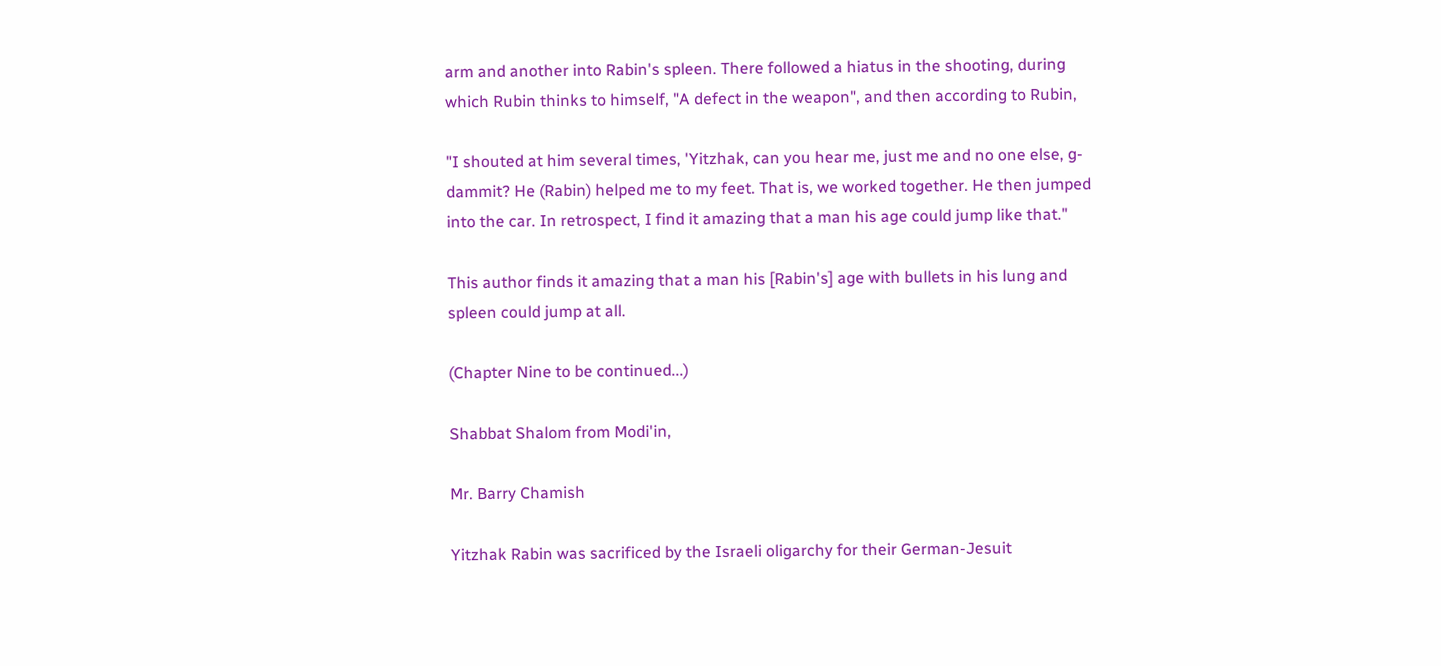arm and another into Rabin's spleen. There followed a hiatus in the shooting, during which Rubin thinks to himself, "A defect in the weapon", and then according to Rubin,

"I shouted at him several times, 'Yitzhak, can you hear me, just me and no one else, g-dammit? He (Rabin) helped me to my feet. That is, we worked together. He then jumped into the car. In retrospect, I find it amazing that a man his age could jump like that."

This author finds it amazing that a man his [Rabin's] age with bullets in his lung and spleen could jump at all.

(Chapter Nine to be continued...)

Shabbat Shalom from Modi'in,

Mr. Barry Chamish

Yitzhak Rabin was sacrificed by the Israeli oligarchy for their German-Jesuit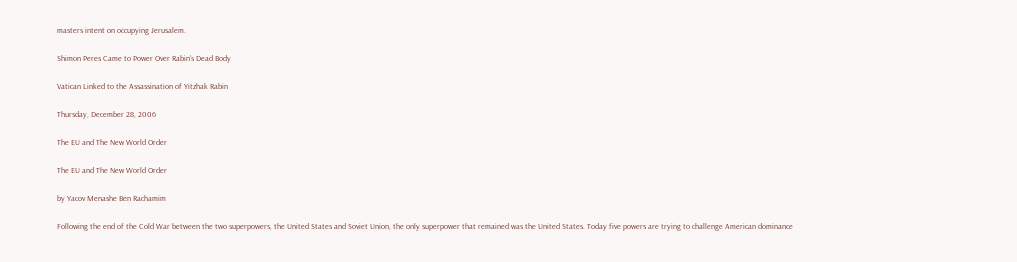masters intent on occupying Jerusalem.

Shimon Peres Came to Power Over Rabin's Dead Body

Vatican Linked to the Assassination of Yitzhak Rabin

Thursday, December 28, 2006

The EU and The New World Order

The EU and The New World Order

by Yacov Menashe Ben Rachamim

Following the end of the Cold War between the two superpowers, the United States and Soviet Union, the only superpower that remained was the United States. Today five powers are trying to challenge American dominance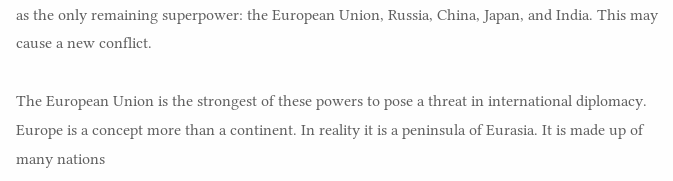as the only remaining superpower: the European Union, Russia, China, Japan, and India. This may cause a new conflict.

The European Union is the strongest of these powers to pose a threat in international diplomacy. Europe is a concept more than a continent. In reality it is a peninsula of Eurasia. It is made up of many nations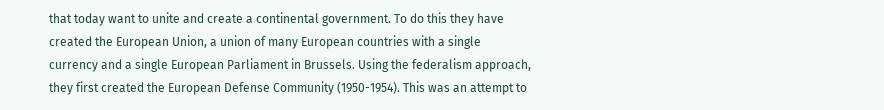that today want to unite and create a continental government. To do this they have created the European Union, a union of many European countries with a single currency and a single European Parliament in Brussels. Using the federalism approach, they first created the European Defense Community (1950-1954). This was an attempt to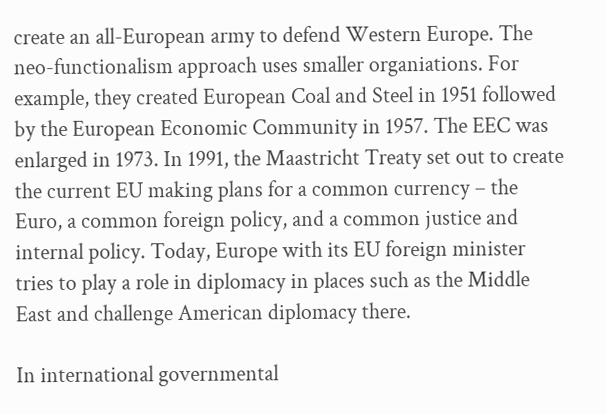create an all-European army to defend Western Europe. The neo-functionalism approach uses smaller organiations. For example, they created European Coal and Steel in 1951 followed by the European Economic Community in 1957. The EEC was enlarged in 1973. In 1991, the Maastricht Treaty set out to create the current EU making plans for a common currency – the Euro, a common foreign policy, and a common justice and internal policy. Today, Europe with its EU foreign minister tries to play a role in diplomacy in places such as the Middle East and challenge American diplomacy there.

In international governmental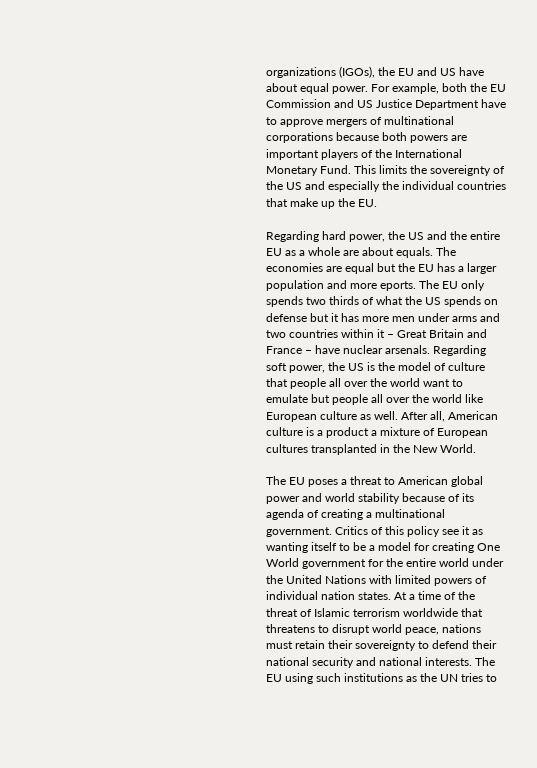organizations (IGOs), the EU and US have about equal power. For example, both the EU Commission and US Justice Department have to approve mergers of multinational corporations because both powers are important players of the International Monetary Fund. This limits the sovereignty of the US and especially the individual countries that make up the EU.

Regarding hard power, the US and the entire EU as a whole are about equals. The economies are equal but the EU has a larger population and more eports. The EU only spends two thirds of what the US spends on defense but it has more men under arms and two countries within it – Great Britain and France – have nuclear arsenals. Regarding soft power, the US is the model of culture that people all over the world want to emulate but people all over the world like European culture as well. After all, American culture is a product a mixture of European cultures transplanted in the New World.

The EU poses a threat to American global power and world stability because of its agenda of creating a multinational government. Critics of this policy see it as wanting itself to be a model for creating One World government for the entire world under the United Nations with limited powers of individual nation states. At a time of the threat of Islamic terrorism worldwide that threatens to disrupt world peace, nations must retain their sovereignty to defend their national security and national interests. The EU using such institutions as the UN tries to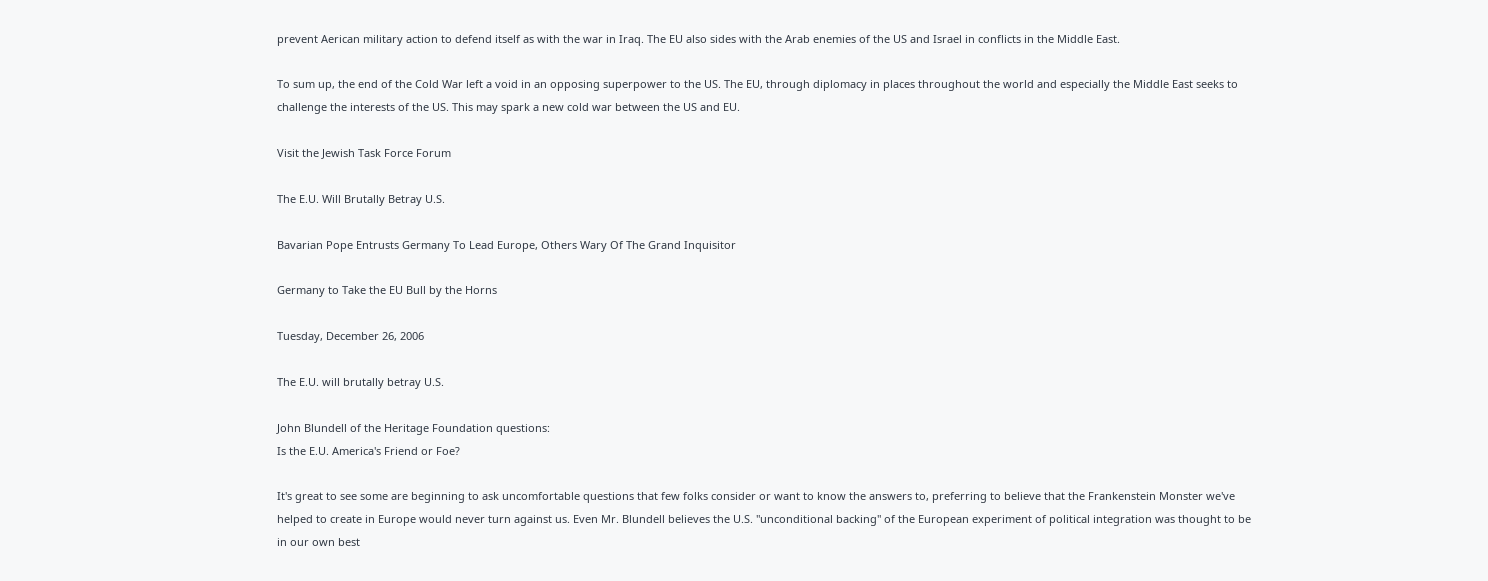prevent Aerican military action to defend itself as with the war in Iraq. The EU also sides with the Arab enemies of the US and Israel in conflicts in the Middle East.

To sum up, the end of the Cold War left a void in an opposing superpower to the US. The EU, through diplomacy in places throughout the world and especially the Middle East seeks to challenge the interests of the US. This may spark a new cold war between the US and EU.

Visit the Jewish Task Force Forum

The E.U. Will Brutally Betray U.S.

Bavarian Pope Entrusts Germany To Lead Europe, Others Wary Of The Grand Inquisitor

Germany to Take the EU Bull by the Horns

Tuesday, December 26, 2006

The E.U. will brutally betray U.S.

John Blundell of the Heritage Foundation questions:
Is the E.U. America's Friend or Foe?

It's great to see some are beginning to ask uncomfortable questions that few folks consider or want to know the answers to, preferring to believe that the Frankenstein Monster we've helped to create in Europe would never turn against us. Even Mr. Blundell believes the U.S. "unconditional backing" of the European experiment of political integration was thought to be in our own best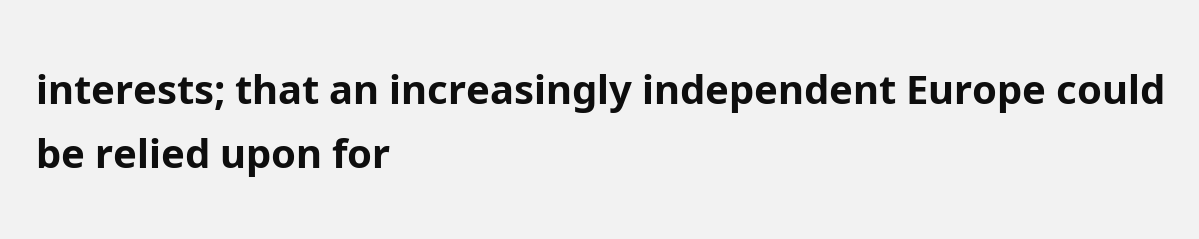interests; that an increasingly independent Europe could be relied upon for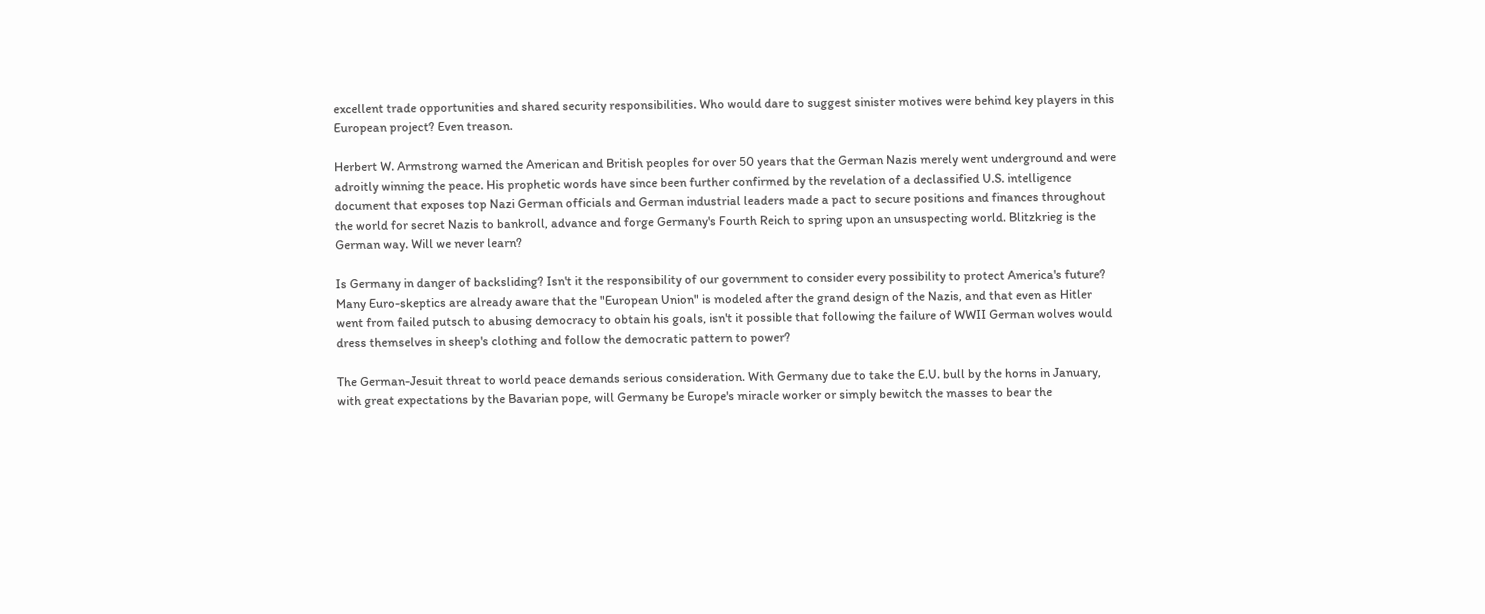excellent trade opportunities and shared security responsibilities. Who would dare to suggest sinister motives were behind key players in this European project? Even treason.

Herbert W. Armstrong warned the American and British peoples for over 50 years that the German Nazis merely went underground and were adroitly winning the peace. His prophetic words have since been further confirmed by the revelation of a declassified U.S. intelligence document that exposes top Nazi German officials and German industrial leaders made a pact to secure positions and finances throughout the world for secret Nazis to bankroll, advance and forge Germany's Fourth Reich to spring upon an unsuspecting world. Blitzkrieg is the German way. Will we never learn?

Is Germany in danger of backsliding? Isn't it the responsibility of our government to consider every possibility to protect America's future? Many Euro-skeptics are already aware that the "European Union" is modeled after the grand design of the Nazis, and that even as Hitler went from failed putsch to abusing democracy to obtain his goals, isn't it possible that following the failure of WWII German wolves would dress themselves in sheep's clothing and follow the democratic pattern to power?

The German-Jesuit threat to world peace demands serious consideration. With Germany due to take the E.U. bull by the horns in January, with great expectations by the Bavarian pope, will Germany be Europe's miracle worker or simply bewitch the masses to bear the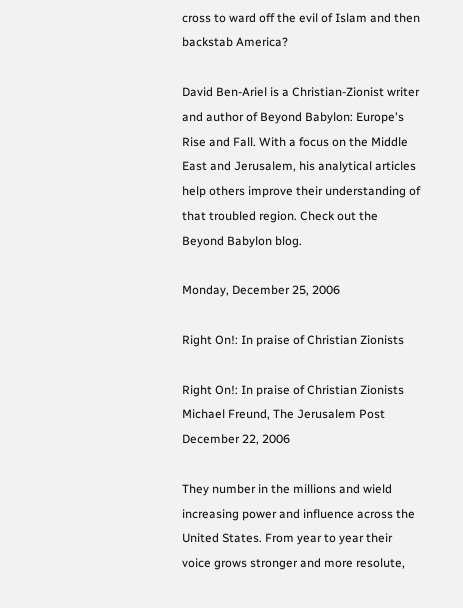cross to ward off the evil of Islam and then backstab America?

David Ben-Ariel is a Christian-Zionist writer and author of Beyond Babylon: Europe's Rise and Fall. With a focus on the Middle East and Jerusalem, his analytical articles help others improve their understanding of that troubled region. Check out the Beyond Babylon blog.

Monday, December 25, 2006

Right On!: In praise of Christian Zionists

Right On!: In praise of Christian Zionists
Michael Freund, The Jerusalem Post
December 22, 2006

They number in the millions and wield increasing power and influence across the United States. From year to year their voice grows stronger and more resolute,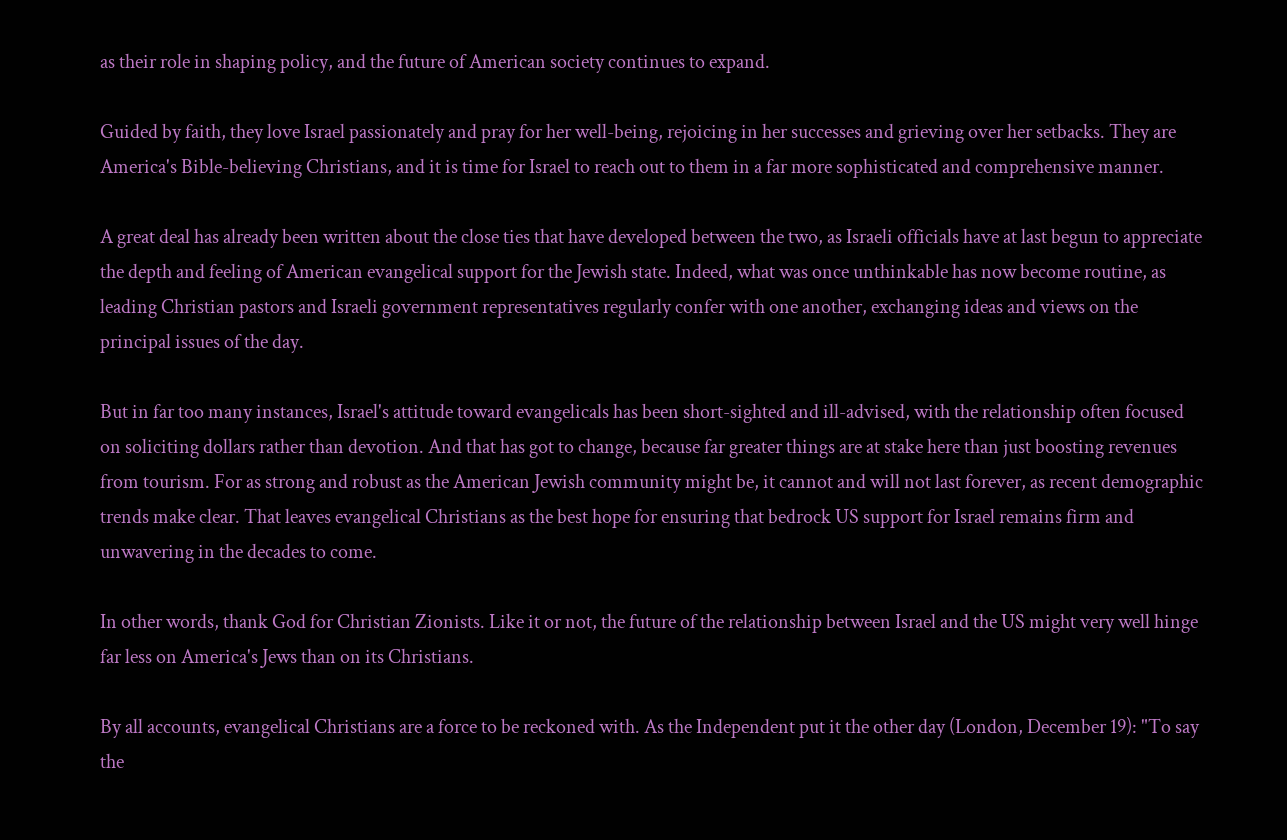as their role in shaping policy, and the future of American society continues to expand.

Guided by faith, they love Israel passionately and pray for her well-being, rejoicing in her successes and grieving over her setbacks. They are America's Bible-believing Christians, and it is time for Israel to reach out to them in a far more sophisticated and comprehensive manner.

A great deal has already been written about the close ties that have developed between the two, as Israeli officials have at last begun to appreciate the depth and feeling of American evangelical support for the Jewish state. Indeed, what was once unthinkable has now become routine, as leading Christian pastors and Israeli government representatives regularly confer with one another, exchanging ideas and views on the principal issues of the day.

But in far too many instances, Israel's attitude toward evangelicals has been short-sighted and ill-advised, with the relationship often focused on soliciting dollars rather than devotion. And that has got to change, because far greater things are at stake here than just boosting revenues from tourism. For as strong and robust as the American Jewish community might be, it cannot and will not last forever, as recent demographic trends make clear. That leaves evangelical Christians as the best hope for ensuring that bedrock US support for Israel remains firm and unwavering in the decades to come.

In other words, thank God for Christian Zionists. Like it or not, the future of the relationship between Israel and the US might very well hinge far less on America's Jews than on its Christians.

By all accounts, evangelical Christians are a force to be reckoned with. As the Independent put it the other day (London, December 19): "To say the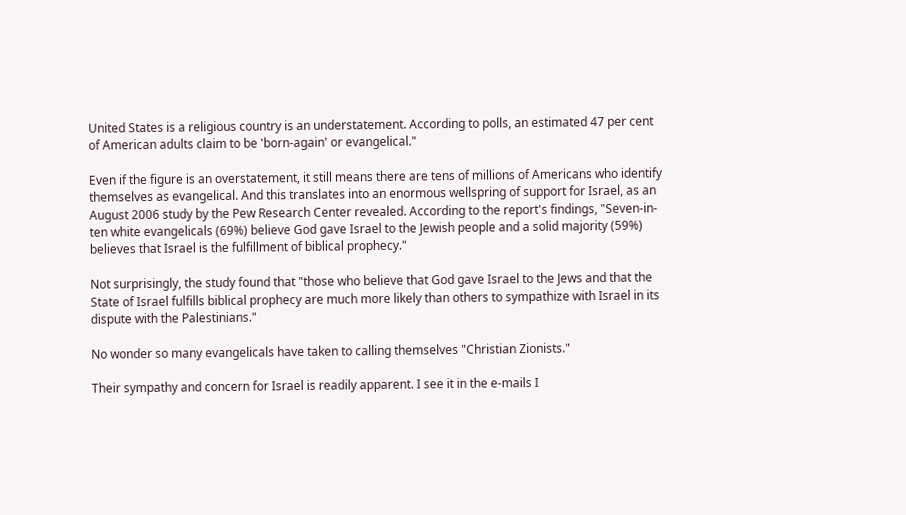United States is a religious country is an understatement. According to polls, an estimated 47 per cent of American adults claim to be 'born-again' or evangelical."

Even if the figure is an overstatement, it still means there are tens of millions of Americans who identify themselves as evangelical. And this translates into an enormous wellspring of support for Israel, as an August 2006 study by the Pew Research Center revealed. According to the report's findings, "Seven-in-ten white evangelicals (69%) believe God gave Israel to the Jewish people and a solid majority (59%) believes that Israel is the fulfillment of biblical prophecy."

Not surprisingly, the study found that "those who believe that God gave Israel to the Jews and that the State of Israel fulfills biblical prophecy are much more likely than others to sympathize with Israel in its dispute with the Palestinians."

No wonder so many evangelicals have taken to calling themselves "Christian Zionists."

Their sympathy and concern for Israel is readily apparent. I see it in the e-mails I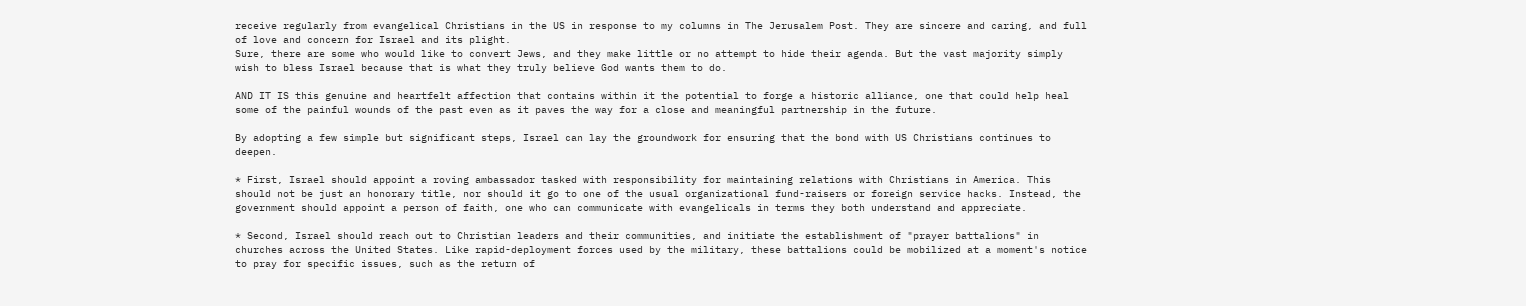receive regularly from evangelical Christians in the US in response to my columns in The Jerusalem Post. They are sincere and caring, and full of love and concern for Israel and its plight.
Sure, there are some who would like to convert Jews, and they make little or no attempt to hide their agenda. But the vast majority simply wish to bless Israel because that is what they truly believe God wants them to do.

AND IT IS this genuine and heartfelt affection that contains within it the potential to forge a historic alliance, one that could help heal some of the painful wounds of the past even as it paves the way for a close and meaningful partnership in the future.

By adopting a few simple but significant steps, Israel can lay the groundwork for ensuring that the bond with US Christians continues to deepen.

* First, Israel should appoint a roving ambassador tasked with responsibility for maintaining relations with Christians in America. This should not be just an honorary title, nor should it go to one of the usual organizational fund-raisers or foreign service hacks. Instead, the government should appoint a person of faith, one who can communicate with evangelicals in terms they both understand and appreciate.

* Second, Israel should reach out to Christian leaders and their communities, and initiate the establishment of "prayer battalions" in churches across the United States. Like rapid-deployment forces used by the military, these battalions could be mobilized at a moment's notice to pray for specific issues, such as the return of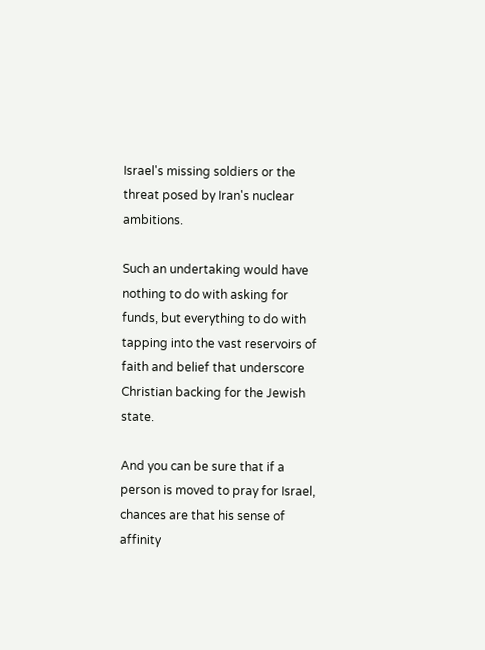Israel's missing soldiers or the threat posed by Iran's nuclear ambitions.

Such an undertaking would have nothing to do with asking for funds, but everything to do with tapping into the vast reservoirs of faith and belief that underscore Christian backing for the Jewish state.

And you can be sure that if a person is moved to pray for Israel, chances are that his sense of affinity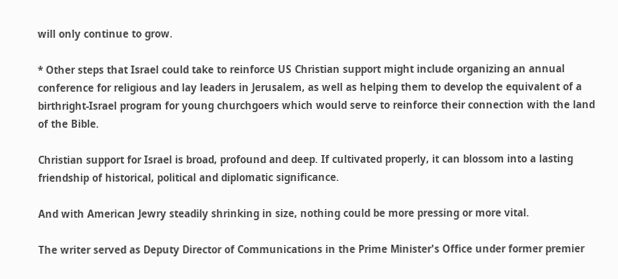will only continue to grow.

* Other steps that Israel could take to reinforce US Christian support might include organizing an annual conference for religious and lay leaders in Jerusalem, as well as helping them to develop the equivalent of a birthright-Israel program for young churchgoers which would serve to reinforce their connection with the land of the Bible.

Christian support for Israel is broad, profound and deep. If cultivated properly, it can blossom into a lasting friendship of historical, political and diplomatic significance.

And with American Jewry steadily shrinking in size, nothing could be more pressing or more vital.

The writer served as Deputy Director of Communications in the Prime Minister's Office under former premier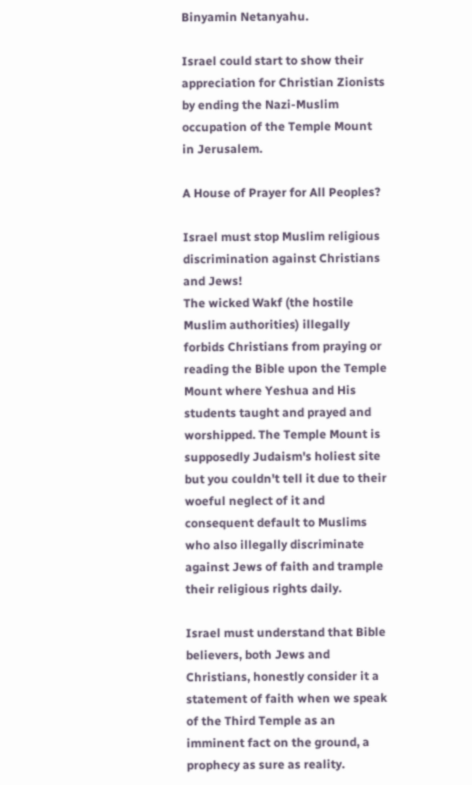Binyamin Netanyahu.

Israel could start to show their appreciation for Christian Zionists by ending the Nazi-Muslim occupation of the Temple Mount in Jerusalem.

A House of Prayer for All Peoples?

Israel must stop Muslim religious discrimination against Christians and Jews!
The wicked Wakf (the hostile Muslim authorities) illegally forbids Christians from praying or reading the Bible upon the Temple Mount where Yeshua and His students taught and prayed and worshipped. The Temple Mount is supposedly Judaism's holiest site but you couldn't tell it due to their woeful neglect of it and consequent default to Muslims who also illegally discriminate against Jews of faith and trample their religious rights daily.

Israel must understand that Bible believers, both Jews and Christians, honestly consider it a statement of faith when we speak of the Third Temple as an imminent fact on the ground, a prophecy as sure as reality.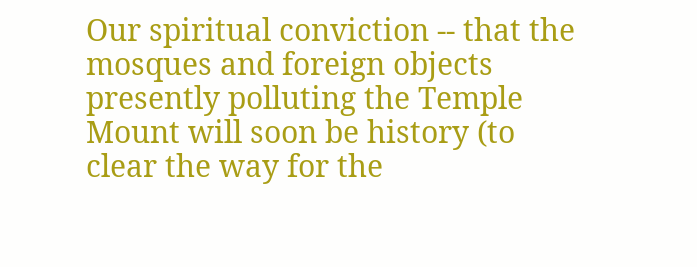Our spiritual conviction -- that the mosques and foreign objects presently polluting the Temple Mount will soon be history (to clear the way for the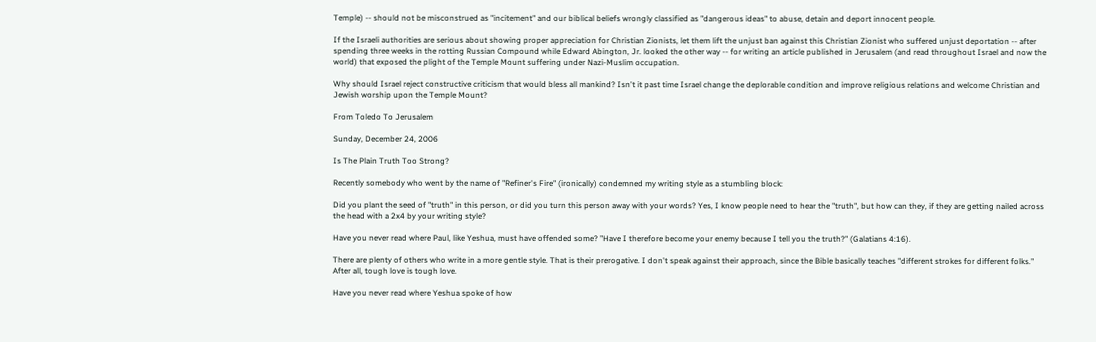Temple) -- should not be misconstrued as "incitement" and our biblical beliefs wrongly classified as "dangerous ideas" to abuse, detain and deport innocent people.

If the Israeli authorities are serious about showing proper appreciation for Christian Zionists, let them lift the unjust ban against this Christian Zionist who suffered unjust deportation -- after spending three weeks in the rotting Russian Compound while Edward Abington, Jr. looked the other way -- for writing an article published in Jerusalem (and read throughout Israel and now the world) that exposed the plight of the Temple Mount suffering under Nazi-Muslim occupation.

Why should Israel reject constructive criticism that would bless all mankind? Isn't it past time Israel change the deplorable condition and improve religious relations and welcome Christian and Jewish worship upon the Temple Mount?

From Toledo To Jerusalem

Sunday, December 24, 2006

Is The Plain Truth Too Strong?

Recently somebody who went by the name of "Refiner's Fire" (ironically) condemned my writing style as a stumbling block:

Did you plant the seed of "truth" in this person, or did you turn this person away with your words? Yes, I know people need to hear the "truth", but how can they, if they are getting nailed across the head with a 2x4 by your writing style?

Have you never read where Paul, like Yeshua, must have offended some? "Have I therefore become your enemy because I tell you the truth?" (Galatians 4:16).

There are plenty of others who write in a more gentle style. That is their prerogative. I don't speak against their approach, since the Bible basically teaches "different strokes for different folks." After all, tough love is tough love.

Have you never read where Yeshua spoke of how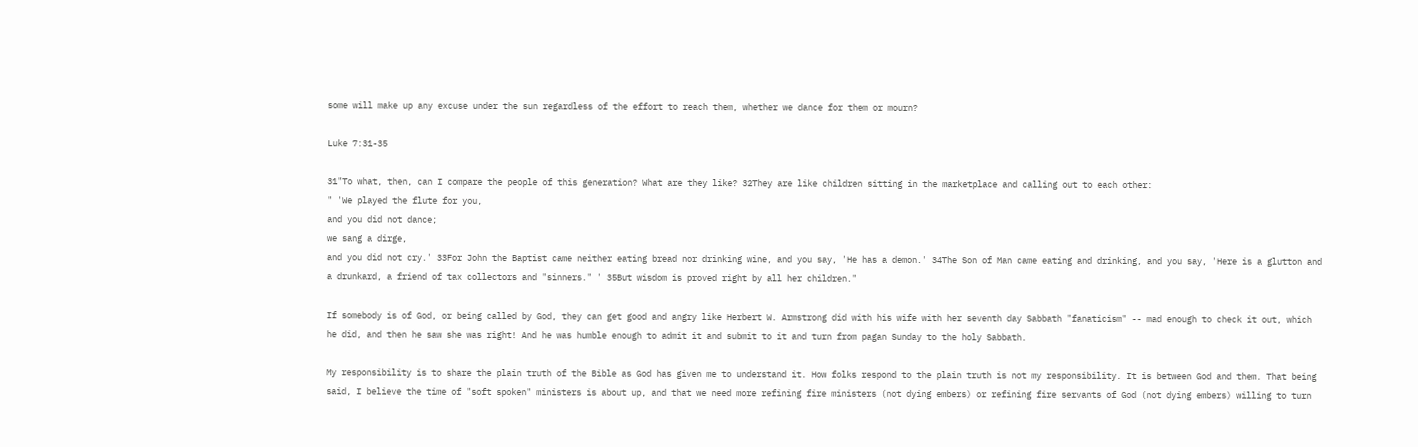some will make up any excuse under the sun regardless of the effort to reach them, whether we dance for them or mourn?

Luke 7:31-35

31"To what, then, can I compare the people of this generation? What are they like? 32They are like children sitting in the marketplace and calling out to each other:
" 'We played the flute for you,
and you did not dance;
we sang a dirge,
and you did not cry.' 33For John the Baptist came neither eating bread nor drinking wine, and you say, 'He has a demon.' 34The Son of Man came eating and drinking, and you say, 'Here is a glutton and a drunkard, a friend of tax collectors and "sinners." ' 35But wisdom is proved right by all her children."

If somebody is of God, or being called by God, they can get good and angry like Herbert W. Armstrong did with his wife with her seventh day Sabbath "fanaticism" -- mad enough to check it out, which he did, and then he saw she was right! And he was humble enough to admit it and submit to it and turn from pagan Sunday to the holy Sabbath.

My responsibility is to share the plain truth of the Bible as God has given me to understand it. How folks respond to the plain truth is not my responsibility. It is between God and them. That being said, I believe the time of "soft spoken" ministers is about up, and that we need more refining fire ministers (not dying embers) or refining fire servants of God (not dying embers) willing to turn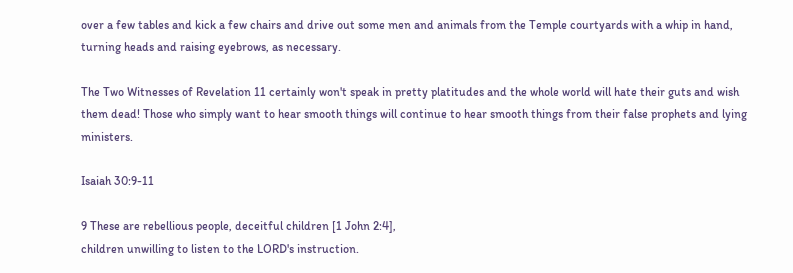over a few tables and kick a few chairs and drive out some men and animals from the Temple courtyards with a whip in hand, turning heads and raising eyebrows, as necessary.

The Two Witnesses of Revelation 11 certainly won't speak in pretty platitudes and the whole world will hate their guts and wish them dead! Those who simply want to hear smooth things will continue to hear smooth things from their false prophets and lying ministers.

Isaiah 30:9-11

9 These are rebellious people, deceitful children [1 John 2:4],
children unwilling to listen to the LORD's instruction.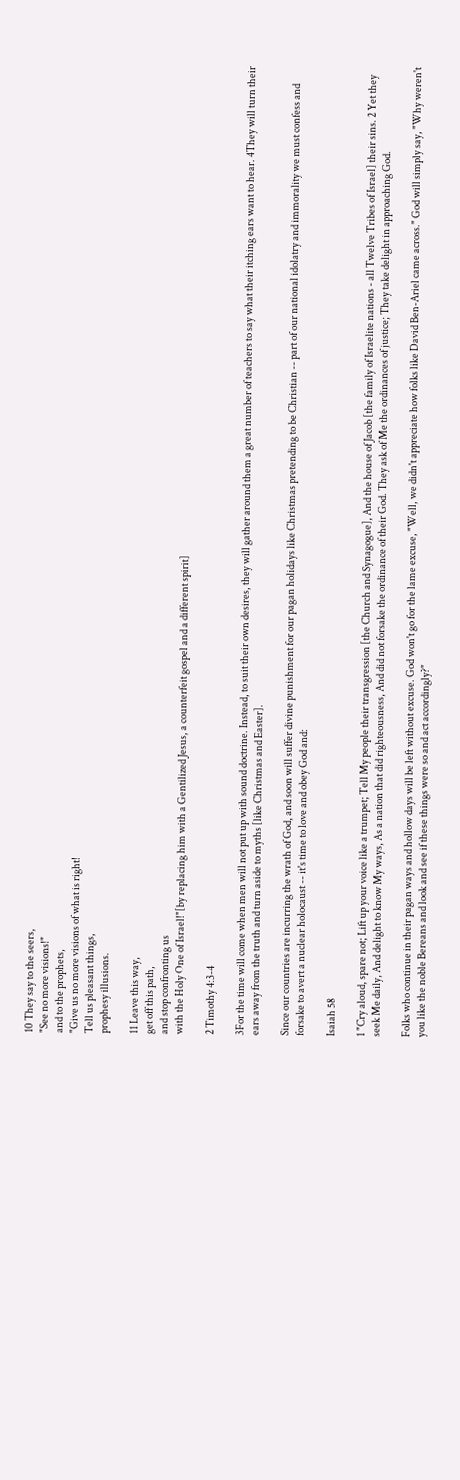10 They say to the seers,
"See no more visions!"
and to the prophets,
"Give us no more visions of what is right!
Tell us pleasant things,
prophesy illusions.

11 Leave this way,
get off this path,
and stop confronting us
with the Holy One of Israel!"[by replacing him with a Gentilized Jesus, a counterfeit gospel and a different spirit]

2 Timothy 4:3-4

3For the time will come when men will not put up with sound doctrine. Instead, to suit their own desires, they will gather around them a great number of teachers to say what their itching ears want to hear. 4They will turn their ears away from the truth and turn aside to myths [like Christmas and Easter].

Since our countries are incurring the wrath of God, and soon will suffer divine punishment for our pagan holidays like Christmas pretending to be Christian -- part of our national idolatry and immorality we must confess and forsake to avert a nuclear holocaust -- it's time to love and obey God and:

Isaiah 58

1 "Cry aloud, spare not; Lift up your voice like a trumpet; Tell My people their transgression [the Church and Synagogue], And the house of Jacob [the family of Israelite nations - all Twelve Tribes of Israel] their sins. 2 Yet they seek Me daily, And delight to know My ways, As a nation that did righteousness, And did not forsake the ordinance of their God. They ask of Me the ordinances of justice; They take delight in approaching God.

Folks who continue in their pagan ways and hollow days will be left without excuse. God won't go for the lame excuse, "Well, we didn't appreciate how folks like David Ben-Ariel came across." God will simply say, "Why weren't you like the noble Bereans and look and see if these things were so and act accordingly?"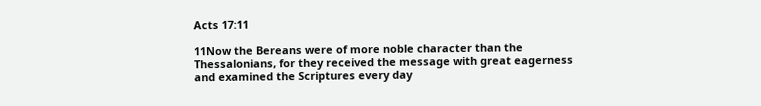Acts 17:11

11Now the Bereans were of more noble character than the Thessalonians, for they received the message with great eagerness and examined the Scriptures every day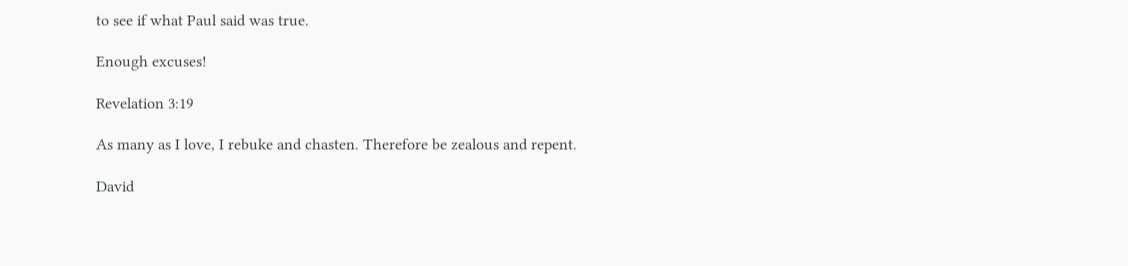to see if what Paul said was true.

Enough excuses!

Revelation 3:19

As many as I love, I rebuke and chasten. Therefore be zealous and repent.

David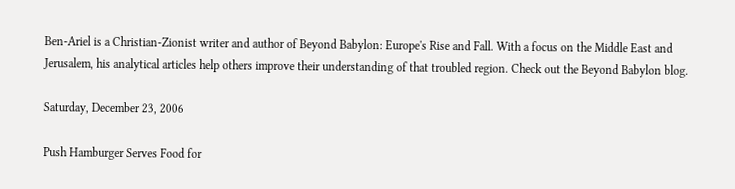Ben-Ariel is a Christian-Zionist writer and author of Beyond Babylon: Europe's Rise and Fall. With a focus on the Middle East and Jerusalem, his analytical articles help others improve their understanding of that troubled region. Check out the Beyond Babylon blog.

Saturday, December 23, 2006

Push Hamburger Serves Food for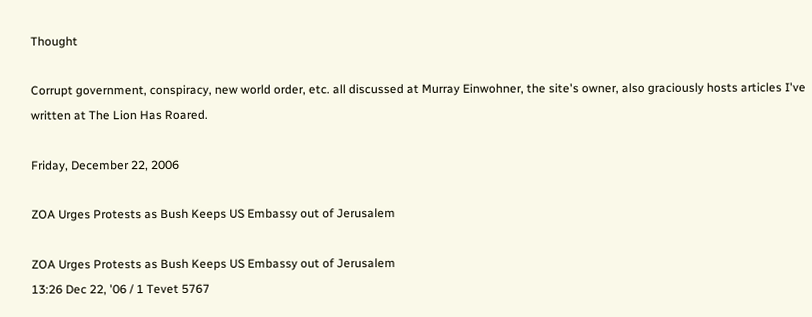Thought

Corrupt government, conspiracy, new world order, etc. all discussed at Murray Einwohner, the site's owner, also graciously hosts articles I've written at The Lion Has Roared.

Friday, December 22, 2006

ZOA Urges Protests as Bush Keeps US Embassy out of Jerusalem

ZOA Urges Protests as Bush Keeps US Embassy out of Jerusalem
13:26 Dec 22, '06 / 1 Tevet 5767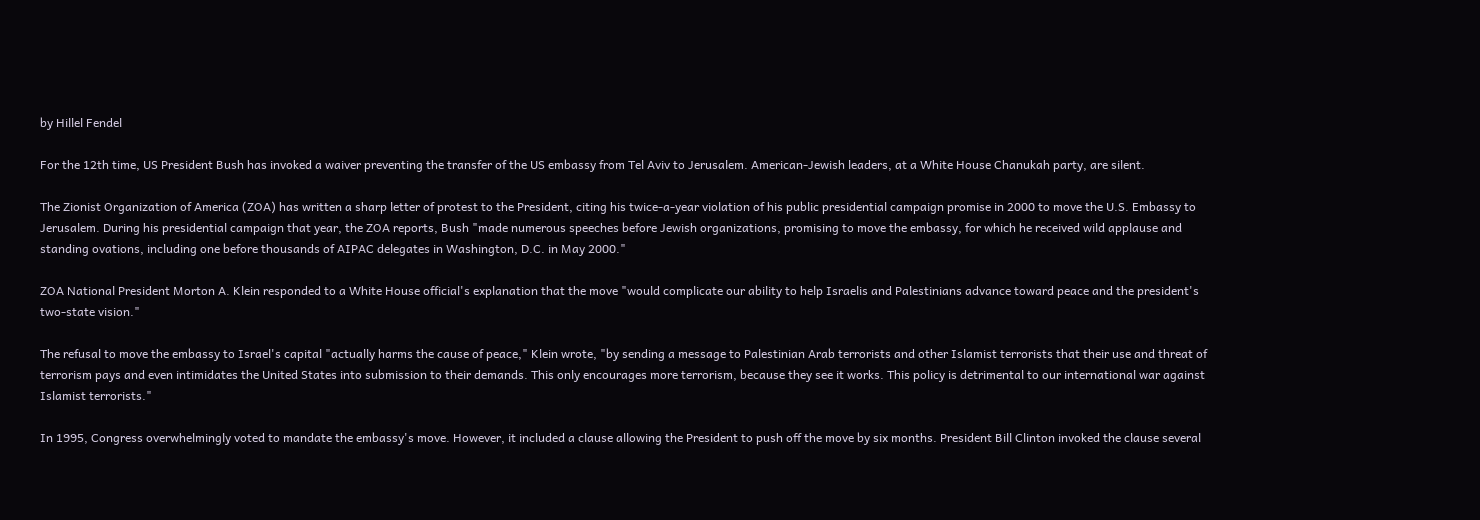by Hillel Fendel

For the 12th time, US President Bush has invoked a waiver preventing the transfer of the US embassy from Tel Aviv to Jerusalem. American-Jewish leaders, at a White House Chanukah party, are silent.

The Zionist Organization of America (ZOA) has written a sharp letter of protest to the President, citing his twice-a-year violation of his public presidential campaign promise in 2000 to move the U.S. Embassy to Jerusalem. During his presidential campaign that year, the ZOA reports, Bush "made numerous speeches before Jewish organizations, promising to move the embassy, for which he received wild applause and standing ovations, including one before thousands of AIPAC delegates in Washington, D.C. in May 2000."

ZOA National President Morton A. Klein responded to a White House official's explanation that the move "would complicate our ability to help Israelis and Palestinians advance toward peace and the president's two-state vision."

The refusal to move the embassy to Israel's capital "actually harms the cause of peace," Klein wrote, "by sending a message to Palestinian Arab terrorists and other Islamist terrorists that their use and threat of terrorism pays and even intimidates the United States into submission to their demands. This only encourages more terrorism, because they see it works. This policy is detrimental to our international war against Islamist terrorists."

In 1995, Congress overwhelmingly voted to mandate the embassy's move. However, it included a clause allowing the President to push off the move by six months. President Bill Clinton invoked the clause several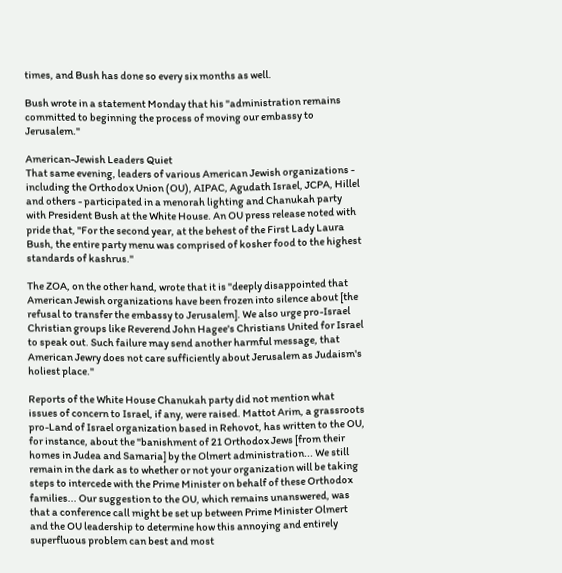times, and Bush has done so every six months as well.

Bush wrote in a statement Monday that his "administration remains committed to beginning the process of moving our embassy to Jerusalem."

American-Jewish Leaders Quiet
That same evening, leaders of various American Jewish organizations - including the Orthodox Union (OU), AIPAC, Agudath Israel, JCPA, Hillel and others - participated in a menorah lighting and Chanukah party with President Bush at the White House. An OU press release noted with pride that, "For the second year, at the behest of the First Lady Laura Bush, the entire party menu was comprised of kosher food to the highest standards of kashrus."

The ZOA, on the other hand, wrote that it is "deeply disappointed that American Jewish organizations have been frozen into silence about [the refusal to transfer the embassy to Jerusalem]. We also urge pro-Israel Christian groups like Reverend John Hagee's Christians United for Israel to speak out. Such failure may send another harmful message, that American Jewry does not care sufficiently about Jerusalem as Judaism's holiest place."

Reports of the White House Chanukah party did not mention what issues of concern to Israel, if any, were raised. Mattot Arim, a grassroots pro-Land of Israel organization based in Rehovot, has written to the OU, for instance, about the "banishment of 21 Orthodox Jews [from their homes in Judea and Samaria] by the Olmert administration... We still remain in the dark as to whether or not your organization will be taking steps to intercede with the Prime Minister on behalf of these Orthodox families... Our suggestion to the OU, which remains unanswered, was that a conference call might be set up between Prime Minister Olmert and the OU leadership to determine how this annoying and entirely superfluous problem can best and most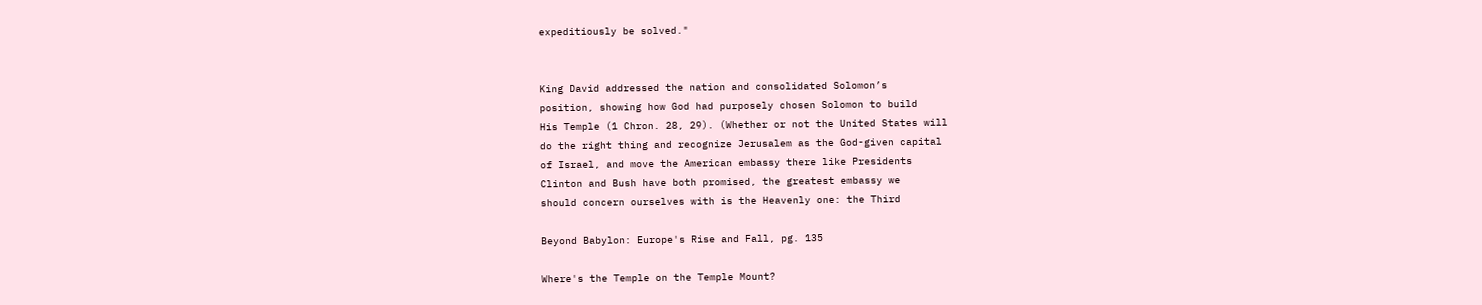expeditiously be solved."


King David addressed the nation and consolidated Solomon’s
position, showing how God had purposely chosen Solomon to build
His Temple (1 Chron. 28, 29). (Whether or not the United States will
do the right thing and recognize Jerusalem as the God-given capital
of Israel, and move the American embassy there like Presidents
Clinton and Bush have both promised, the greatest embassy we
should concern ourselves with is the Heavenly one: the Third

Beyond Babylon: Europe's Rise and Fall, pg. 135

Where's the Temple on the Temple Mount?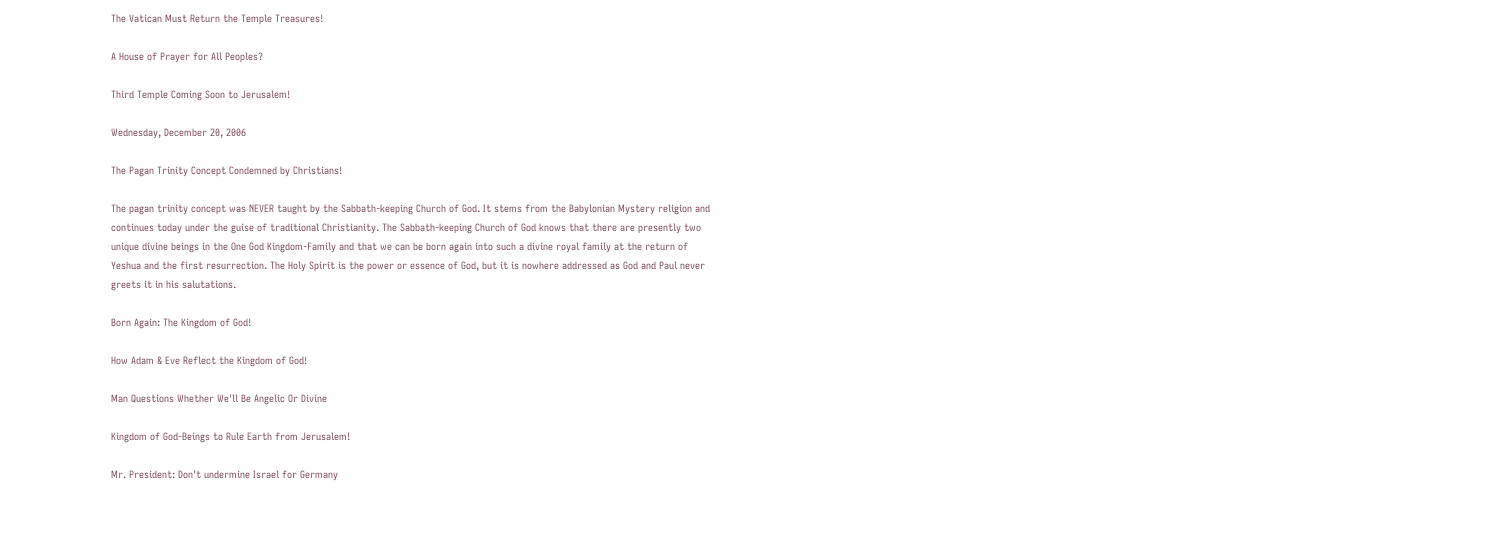The Vatican Must Return the Temple Treasures!

A House of Prayer for All Peoples?

Third Temple Coming Soon to Jerusalem!

Wednesday, December 20, 2006

The Pagan Trinity Concept Condemned by Christians!

The pagan trinity concept was NEVER taught by the Sabbath-keeping Church of God. It stems from the Babylonian Mystery religion and continues today under the guise of traditional Christianity. The Sabbath-keeping Church of God knows that there are presently two unique divine beings in the One God Kingdom-Family and that we can be born again into such a divine royal family at the return of Yeshua and the first resurrection. The Holy Spirit is the power or essence of God, but it is nowhere addressed as God and Paul never greets it in his salutations.

Born Again: The Kingdom of God!

How Adam & Eve Reflect the Kingdom of God!

Man Questions Whether We'll Be Angelic Or Divine

Kingdom of God-Beings to Rule Earth from Jerusalem!

Mr. President: Don't undermine Israel for Germany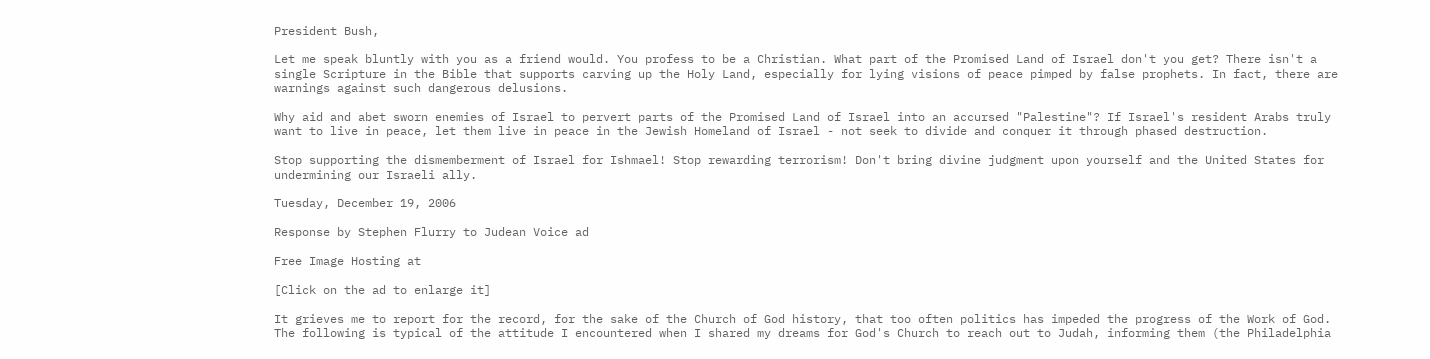President Bush,

Let me speak bluntly with you as a friend would. You profess to be a Christian. What part of the Promised Land of Israel don't you get? There isn't a single Scripture in the Bible that supports carving up the Holy Land, especially for lying visions of peace pimped by false prophets. In fact, there are warnings against such dangerous delusions.

Why aid and abet sworn enemies of Israel to pervert parts of the Promised Land of Israel into an accursed "Palestine"? If Israel's resident Arabs truly want to live in peace, let them live in peace in the Jewish Homeland of Israel - not seek to divide and conquer it through phased destruction.

Stop supporting the dismemberment of Israel for Ishmael! Stop rewarding terrorism! Don't bring divine judgment upon yourself and the United States for undermining our Israeli ally.

Tuesday, December 19, 2006

Response by Stephen Flurry to Judean Voice ad

Free Image Hosting at

[Click on the ad to enlarge it]

It grieves me to report for the record, for the sake of the Church of God history, that too often politics has impeded the progress of the Work of God. The following is typical of the attitude I encountered when I shared my dreams for God's Church to reach out to Judah, informing them (the Philadelphia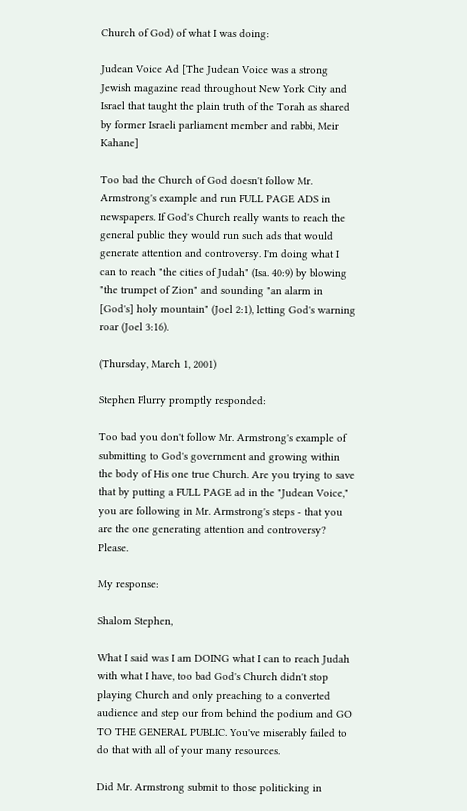Church of God) of what I was doing:

Judean Voice Ad [The Judean Voice was a strong Jewish magazine read throughout New York City and Israel that taught the plain truth of the Torah as shared by former Israeli parliament member and rabbi, Meir Kahane]

Too bad the Church of God doesn't follow Mr. Armstrong's example and run FULL PAGE ADS in newspapers. If God's Church really wants to reach the general public they would run such ads that would generate attention and controversy. I'm doing what I can to reach "the cities of Judah" (Isa. 40:9) by blowing "the trumpet of Zion" and sounding "an alarm in [God's] holy mountain" (Joel 2:1), letting God's warning roar (Joel 3:16).

(Thursday, March 1, 2001)

Stephen Flurry promptly responded:

Too bad you don't follow Mr. Armstrong's example of submitting to God's government and growing within the body of His one true Church. Are you trying to save that by putting a FULL PAGE ad in the "Judean Voice," you are following in Mr. Armstrong's steps - that you are the one generating attention and controversy? Please.

My response:

Shalom Stephen,

What I said was I am DOING what I can to reach Judah with what I have, too bad God's Church didn't stop playing Church and only preaching to a converted audience and step our from behind the podium and GO TO THE GENERAL PUBLIC. You've miserably failed to do that with all of your many resources.

Did Mr. Armstrong submit to those politicking in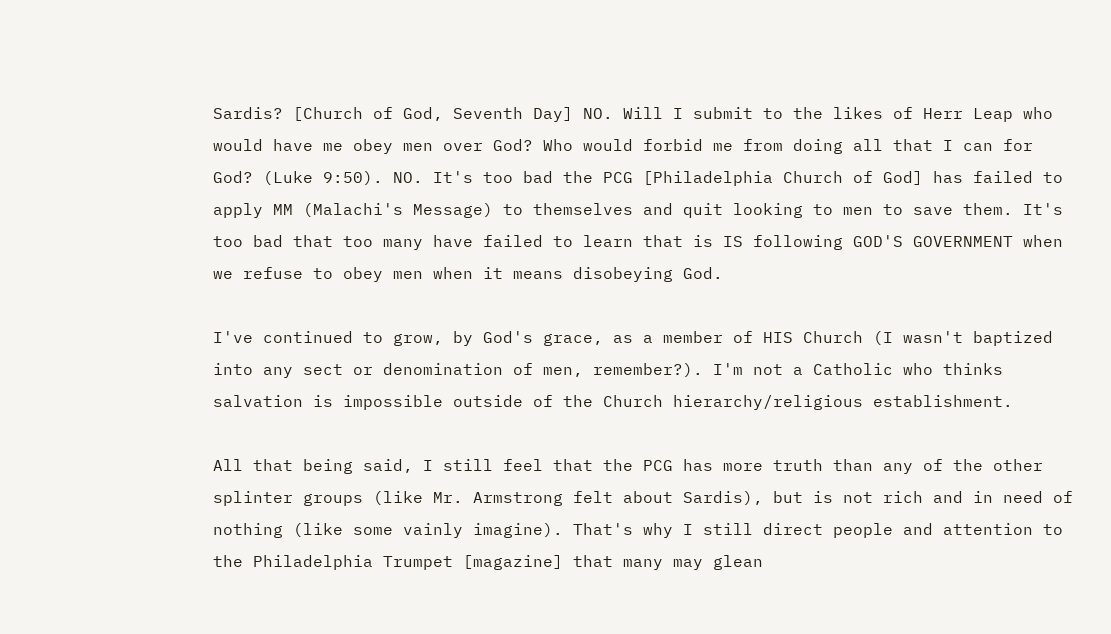Sardis? [Church of God, Seventh Day] NO. Will I submit to the likes of Herr Leap who would have me obey men over God? Who would forbid me from doing all that I can for God? (Luke 9:50). NO. It's too bad the PCG [Philadelphia Church of God] has failed to apply MM (Malachi's Message) to themselves and quit looking to men to save them. It's too bad that too many have failed to learn that is IS following GOD'S GOVERNMENT when we refuse to obey men when it means disobeying God.

I've continued to grow, by God's grace, as a member of HIS Church (I wasn't baptized into any sect or denomination of men, remember?). I'm not a Catholic who thinks salvation is impossible outside of the Church hierarchy/religious establishment.

All that being said, I still feel that the PCG has more truth than any of the other splinter groups (like Mr. Armstrong felt about Sardis), but is not rich and in need of nothing (like some vainly imagine). That's why I still direct people and attention to the Philadelphia Trumpet [magazine] that many may glean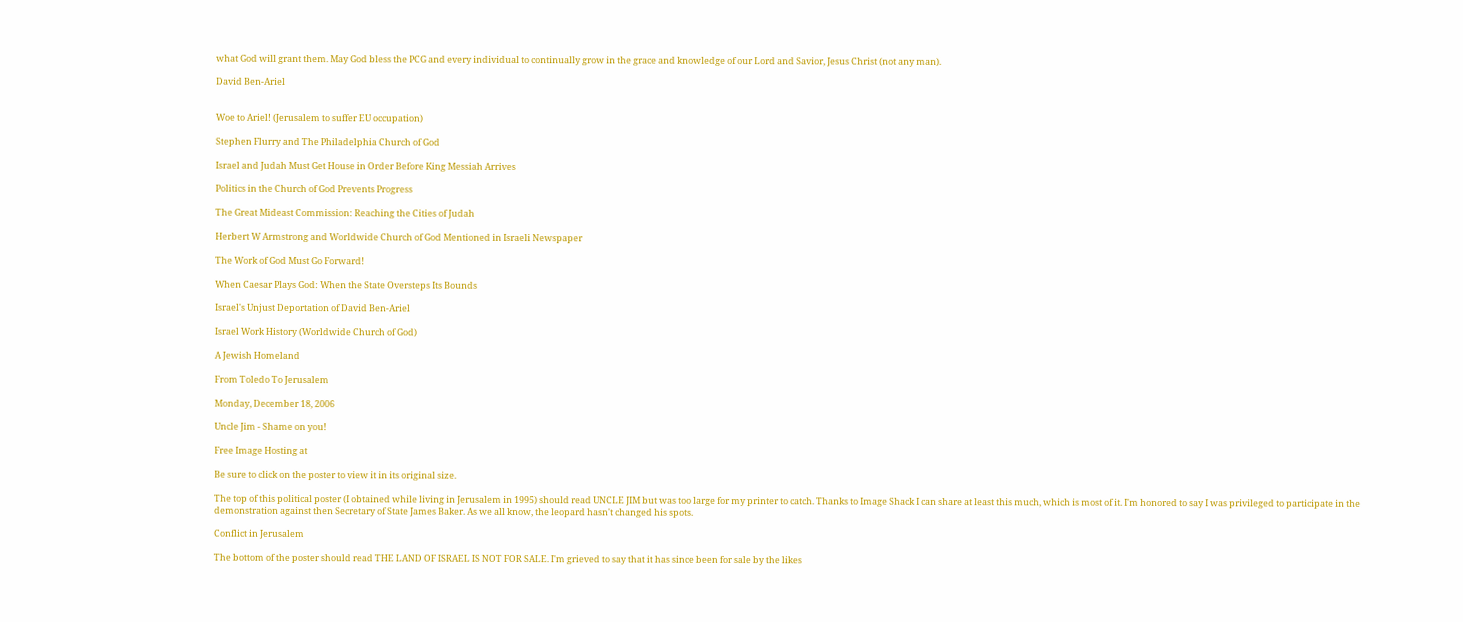what God will grant them. May God bless the PCG and every individual to continually grow in the grace and knowledge of our Lord and Savior, Jesus Christ (not any man).

David Ben-Ariel


Woe to Ariel! (Jerusalem to suffer EU occupation)

Stephen Flurry and The Philadelphia Church of God

Israel and Judah Must Get House in Order Before King Messiah Arrives

Politics in the Church of God Prevents Progress

The Great Mideast Commission: Reaching the Cities of Judah

Herbert W Armstrong and Worldwide Church of God Mentioned in Israeli Newspaper

The Work of God Must Go Forward!

When Caesar Plays God: When the State Oversteps Its Bounds

Israel's Unjust Deportation of David Ben-Ariel

Israel Work History (Worldwide Church of God)

A Jewish Homeland

From Toledo To Jerusalem

Monday, December 18, 2006

Uncle Jim - Shame on you!

Free Image Hosting at

Be sure to click on the poster to view it in its original size.

The top of this political poster (I obtained while living in Jerusalem in 1995) should read UNCLE JIM but was too large for my printer to catch. Thanks to Image Shack I can share at least this much, which is most of it. I'm honored to say I was privileged to participate in the demonstration against then Secretary of State James Baker. As we all know, the leopard hasn't changed his spots.

Conflict in Jerusalem

The bottom of the poster should read THE LAND OF ISRAEL IS NOT FOR SALE. I'm grieved to say that it has since been for sale by the likes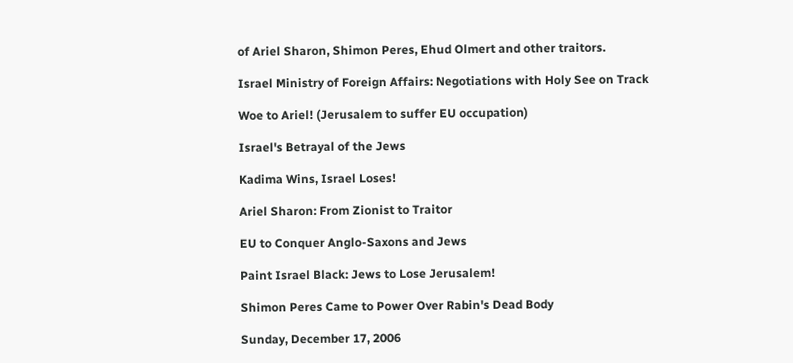of Ariel Sharon, Shimon Peres, Ehud Olmert and other traitors.

Israel Ministry of Foreign Affairs: Negotiations with Holy See on Track

Woe to Ariel! (Jerusalem to suffer EU occupation)

Israel's Betrayal of the Jews

Kadima Wins, Israel Loses!

Ariel Sharon: From Zionist to Traitor

EU to Conquer Anglo-Saxons and Jews

Paint Israel Black: Jews to Lose Jerusalem!

Shimon Peres Came to Power Over Rabin's Dead Body

Sunday, December 17, 2006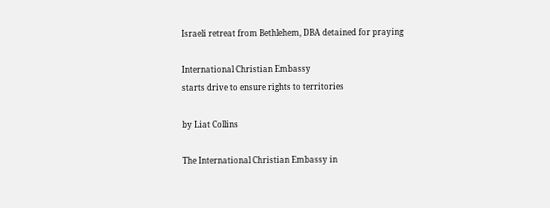Israeli retreat from Bethlehem, DBA detained for praying

International Christian Embassy
starts drive to ensure rights to territories

by Liat Collins

The International Christian Embassy in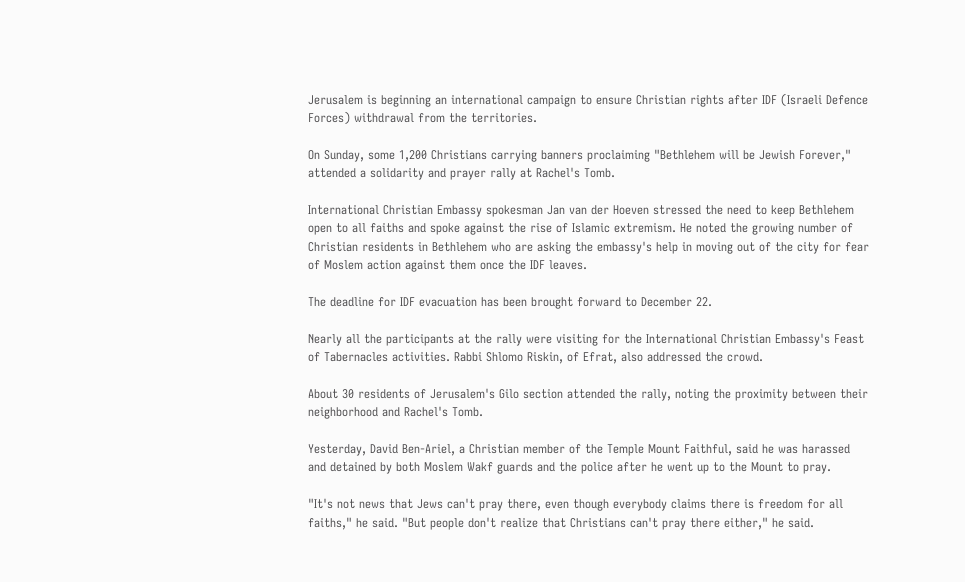Jerusalem is beginning an international campaign to ensure Christian rights after IDF (Israeli Defence Forces) withdrawal from the territories.

On Sunday, some 1,200 Christians carrying banners proclaiming "Bethlehem will be Jewish Forever," attended a solidarity and prayer rally at Rachel's Tomb.

International Christian Embassy spokesman Jan van der Hoeven stressed the need to keep Bethlehem open to all faiths and spoke against the rise of Islamic extremism. He noted the growing number of Christian residents in Bethlehem who are asking the embassy's help in moving out of the city for fear of Moslem action against them once the IDF leaves.

The deadline for IDF evacuation has been brought forward to December 22.

Nearly all the participants at the rally were visiting for the International Christian Embassy's Feast of Tabernacles activities. Rabbi Shlomo Riskin, of Efrat, also addressed the crowd.

About 30 residents of Jerusalem's Gilo section attended the rally, noting the proximity between their neighborhood and Rachel's Tomb.

Yesterday, David Ben-Ariel, a Christian member of the Temple Mount Faithful, said he was harassed and detained by both Moslem Wakf guards and the police after he went up to the Mount to pray.

"It's not news that Jews can't pray there, even though everybody claims there is freedom for all faiths," he said. "But people don't realize that Christians can't pray there either," he said.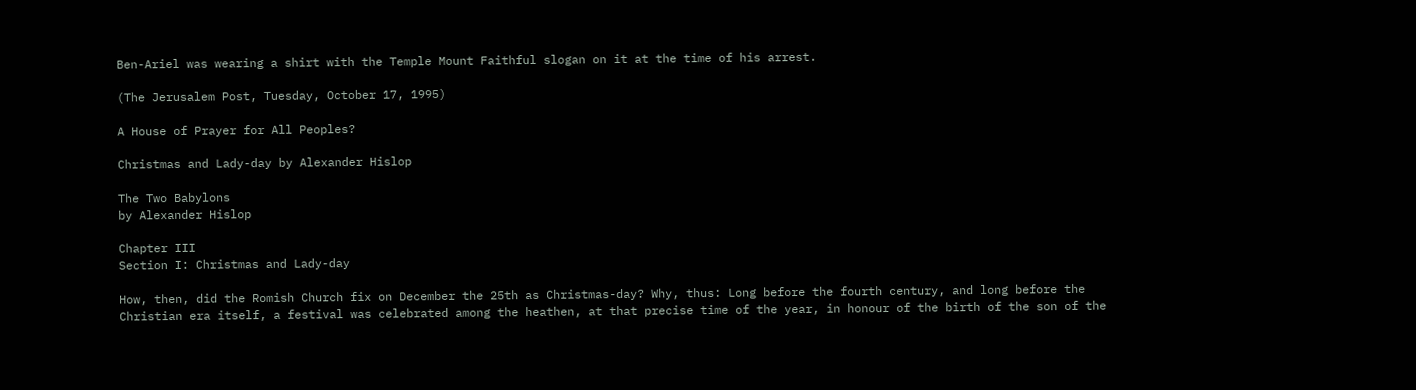Ben-Ariel was wearing a shirt with the Temple Mount Faithful slogan on it at the time of his arrest.

(The Jerusalem Post, Tuesday, October 17, 1995)

A House of Prayer for All Peoples?

Christmas and Lady-day by Alexander Hislop

The Two Babylons
by Alexander Hislop

Chapter III
Section I: Christmas and Lady-day

How, then, did the Romish Church fix on December the 25th as Christmas-day? Why, thus: Long before the fourth century, and long before the Christian era itself, a festival was celebrated among the heathen, at that precise time of the year, in honour of the birth of the son of the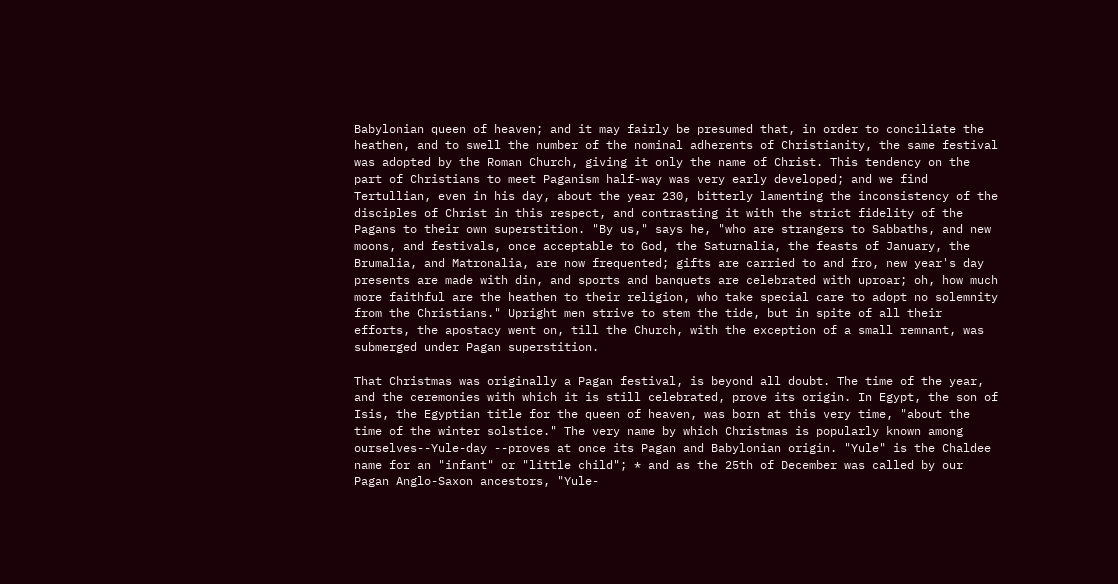Babylonian queen of heaven; and it may fairly be presumed that, in order to conciliate the heathen, and to swell the number of the nominal adherents of Christianity, the same festival was adopted by the Roman Church, giving it only the name of Christ. This tendency on the part of Christians to meet Paganism half-way was very early developed; and we find Tertullian, even in his day, about the year 230, bitterly lamenting the inconsistency of the disciples of Christ in this respect, and contrasting it with the strict fidelity of the Pagans to their own superstition. "By us," says he, "who are strangers to Sabbaths, and new moons, and festivals, once acceptable to God, the Saturnalia, the feasts of January, the Brumalia, and Matronalia, are now frequented; gifts are carried to and fro, new year's day presents are made with din, and sports and banquets are celebrated with uproar; oh, how much more faithful are the heathen to their religion, who take special care to adopt no solemnity from the Christians." Upright men strive to stem the tide, but in spite of all their efforts, the apostacy went on, till the Church, with the exception of a small remnant, was submerged under Pagan superstition.

That Christmas was originally a Pagan festival, is beyond all doubt. The time of the year, and the ceremonies with which it is still celebrated, prove its origin. In Egypt, the son of Isis, the Egyptian title for the queen of heaven, was born at this very time, "about the time of the winter solstice." The very name by which Christmas is popularly known among ourselves--Yule-day --proves at once its Pagan and Babylonian origin. "Yule" is the Chaldee name for an "infant" or "little child"; * and as the 25th of December was called by our Pagan Anglo-Saxon ancestors, "Yule-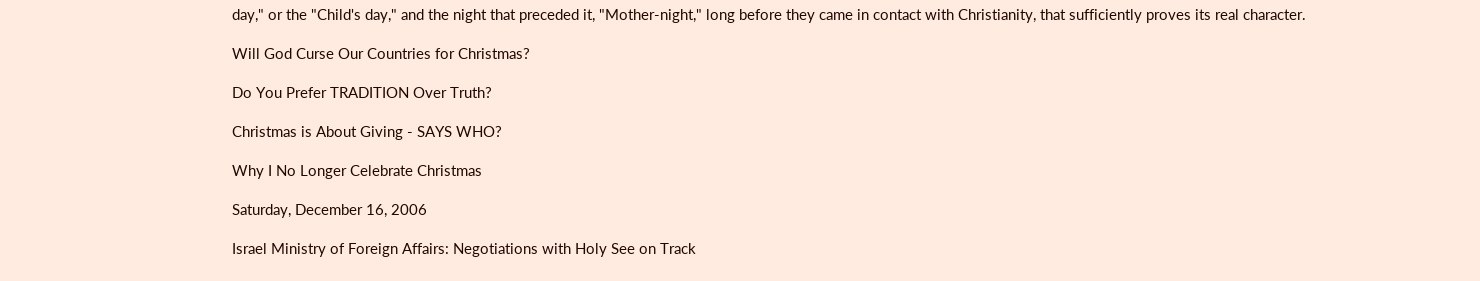day," or the "Child's day," and the night that preceded it, "Mother-night," long before they came in contact with Christianity, that sufficiently proves its real character.

Will God Curse Our Countries for Christmas?

Do You Prefer TRADITION Over Truth?

Christmas is About Giving - SAYS WHO?

Why I No Longer Celebrate Christmas

Saturday, December 16, 2006

Israel Ministry of Foreign Affairs: Negotiations with Holy See on Track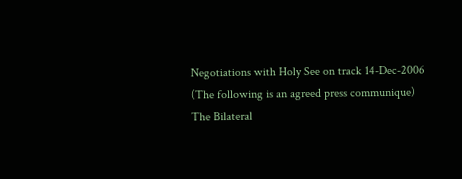Negotiations with Holy See on track 14-Dec-2006
(The following is an agreed press communique)
The Bilateral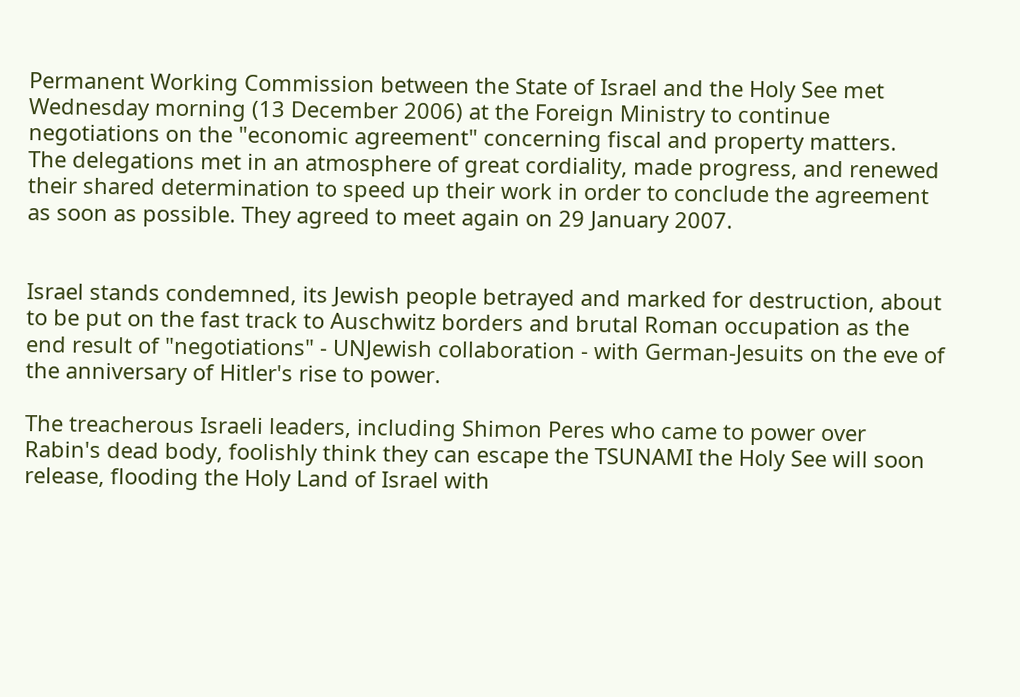Permanent Working Commission between the State of Israel and the Holy See met Wednesday morning (13 December 2006) at the Foreign Ministry to continue negotiations on the "economic agreement" concerning fiscal and property matters.
The delegations met in an atmosphere of great cordiality, made progress, and renewed their shared determination to speed up their work in order to conclude the agreement as soon as possible. They agreed to meet again on 29 January 2007.


Israel stands condemned, its Jewish people betrayed and marked for destruction, about to be put on the fast track to Auschwitz borders and brutal Roman occupation as the end result of "negotiations" - UNJewish collaboration - with German-Jesuits on the eve of the anniversary of Hitler's rise to power.

The treacherous Israeli leaders, including Shimon Peres who came to power over Rabin's dead body, foolishly think they can escape the TSUNAMI the Holy See will soon release, flooding the Holy Land of Israel with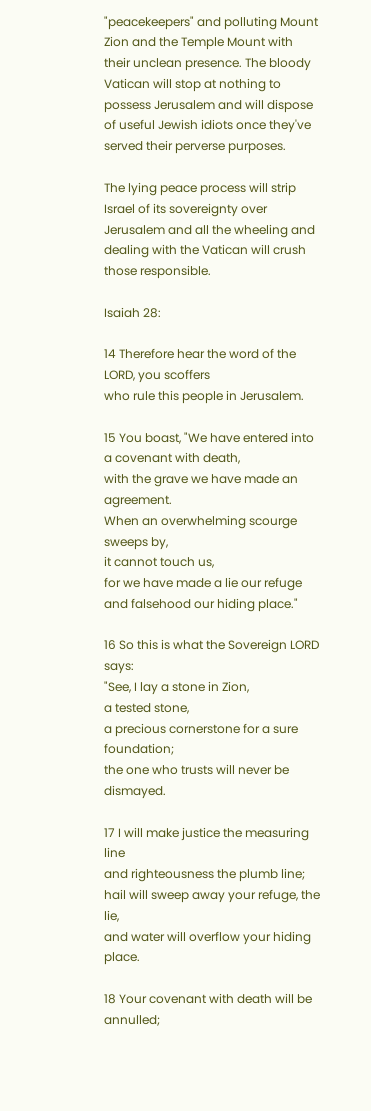"peacekeepers" and polluting Mount Zion and the Temple Mount with their unclean presence. The bloody Vatican will stop at nothing to possess Jerusalem and will dispose of useful Jewish idiots once they've served their perverse purposes.

The lying peace process will strip Israel of its sovereignty over Jerusalem and all the wheeling and dealing with the Vatican will crush those responsible.

Isaiah 28:

14 Therefore hear the word of the LORD, you scoffers
who rule this people in Jerusalem.

15 You boast, "We have entered into a covenant with death,
with the grave we have made an agreement.
When an overwhelming scourge sweeps by,
it cannot touch us,
for we have made a lie our refuge
and falsehood our hiding place."

16 So this is what the Sovereign LORD says:
"See, I lay a stone in Zion,
a tested stone,
a precious cornerstone for a sure foundation;
the one who trusts will never be dismayed.

17 I will make justice the measuring line
and righteousness the plumb line;
hail will sweep away your refuge, the lie,
and water will overflow your hiding place.

18 Your covenant with death will be annulled;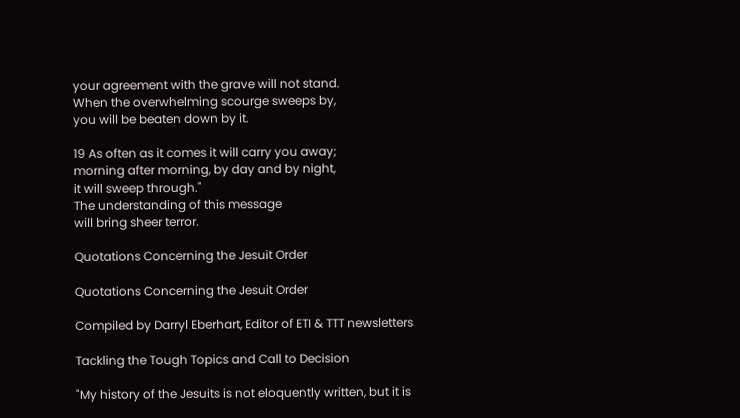your agreement with the grave will not stand.
When the overwhelming scourge sweeps by,
you will be beaten down by it.

19 As often as it comes it will carry you away;
morning after morning, by day and by night,
it will sweep through."
The understanding of this message
will bring sheer terror.

Quotations Concerning the Jesuit Order

Quotations Concerning the Jesuit Order

Compiled by Darryl Eberhart, Editor of ETI & TTT newsletters

Tackling the Tough Topics and Call to Decision

"My history of the Jesuits is not eloquently written, but it is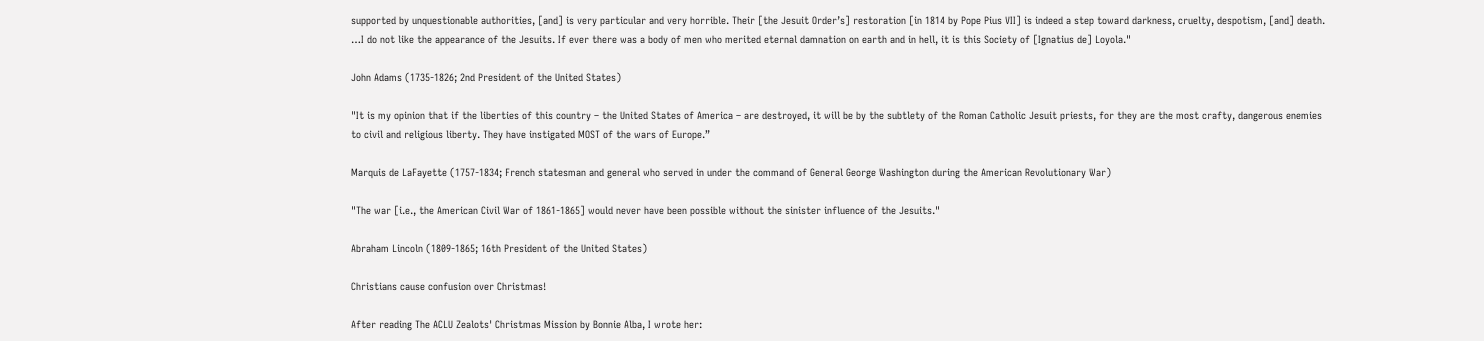supported by unquestionable authorities, [and] is very particular and very horrible. Their [the Jesuit Order’s] restoration [in 1814 by Pope Pius VII] is indeed a step toward darkness, cruelty, despotism, [and] death. …I do not like the appearance of the Jesuits. If ever there was a body of men who merited eternal damnation on earth and in hell, it is this Society of [Ignatius de] Loyola."

John Adams (1735-1826; 2nd President of the United States)

"It is my opinion that if the liberties of this country – the United States of America – are destroyed, it will be by the subtlety of the Roman Catholic Jesuit priests, for they are the most crafty, dangerous enemies to civil and religious liberty. They have instigated MOST of the wars of Europe.”

Marquis de LaFayette (1757-1834; French statesman and general who served in under the command of General George Washington during the American Revolutionary War)

"The war [i.e., the American Civil War of 1861-1865] would never have been possible without the sinister influence of the Jesuits."

Abraham Lincoln (1809-1865; 16th President of the United States)

Christians cause confusion over Christmas!

After reading The ACLU Zealots' Christmas Mission by Bonnie Alba, I wrote her: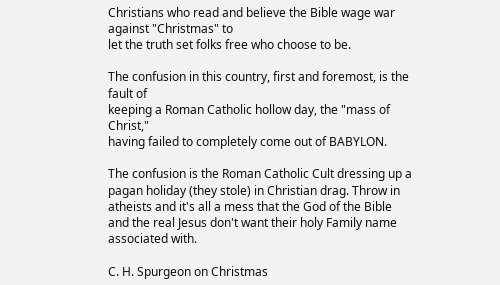Christians who read and believe the Bible wage war against "Christmas" to
let the truth set folks free who choose to be.

The confusion in this country, first and foremost, is the fault of
keeping a Roman Catholic hollow day, the "mass of Christ,"
having failed to completely come out of BABYLON.

The confusion is the Roman Catholic Cult dressing up a pagan holiday (they stole) in Christian drag. Throw in atheists and it's all a mess that the God of the Bible and the real Jesus don't want their holy Family name associated with.

C. H. Spurgeon on Christmas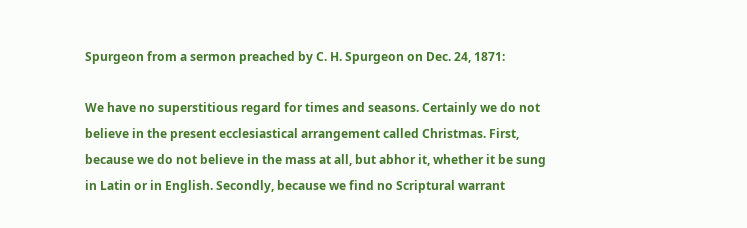Spurgeon from a sermon preached by C. H. Spurgeon on Dec. 24, 1871:

We have no superstitious regard for times and seasons. Certainly we do not believe in the present ecclesiastical arrangement called Christmas. First, because we do not believe in the mass at all, but abhor it, whether it be sung in Latin or in English. Secondly, because we find no Scriptural warrant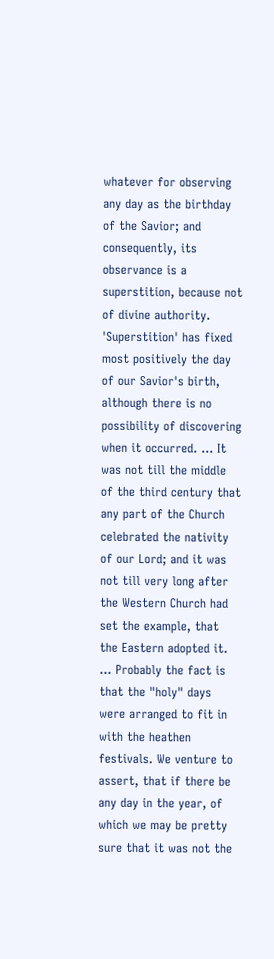whatever for observing any day as the birthday of the Savior; and consequently, its observance is a superstition, because not of divine authority. 'Superstition' has fixed most positively the day of our Savior's birth, although there is no possibility of discovering when it occurred. ... It was not till the middle of the third century that any part of the Church celebrated the nativity of our Lord; and it was not till very long after the Western Church had set the example, that the Eastern adopted it. ... Probably the fact is that the "holy" days were arranged to fit in with the heathen festivals. We venture to assert, that if there be any day in the year, of which we may be pretty sure that it was not the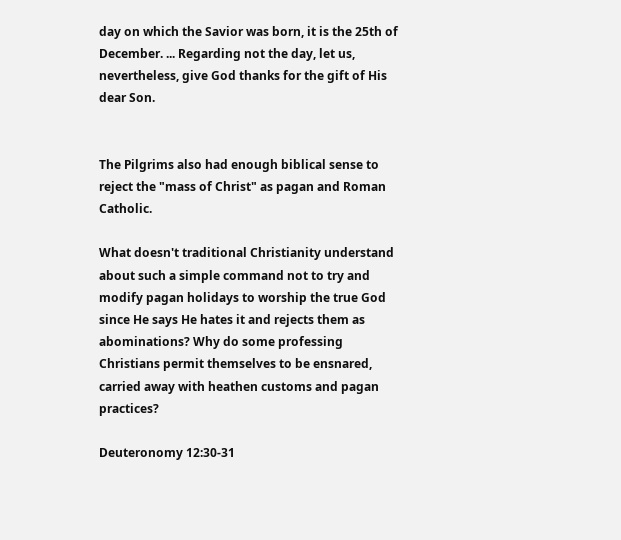day on which the Savior was born, it is the 25th of December. ... Regarding not the day, let us, nevertheless, give God thanks for the gift of His dear Son.


The Pilgrims also had enough biblical sense to reject the "mass of Christ" as pagan and Roman Catholic.

What doesn't traditional Christianity understand about such a simple command not to try and modify pagan holidays to worship the true God since He says He hates it and rejects them as abominations? Why do some professing Christians permit themselves to be ensnared, carried away with heathen customs and pagan practices?

Deuteronomy 12:30-31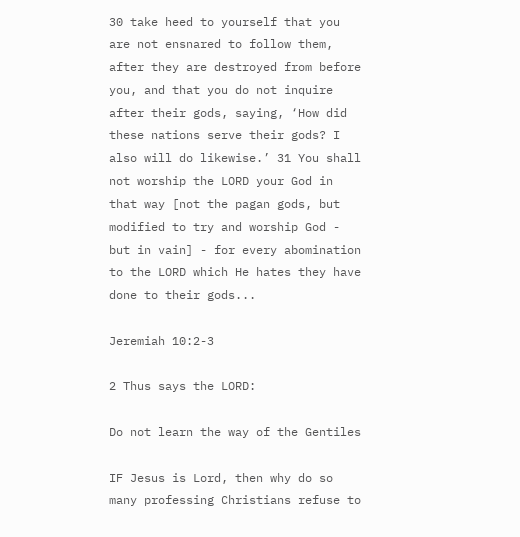30 take heed to yourself that you are not ensnared to follow them, after they are destroyed from before you, and that you do not inquire after their gods, saying, ‘How did these nations serve their gods? I also will do likewise.’ 31 You shall not worship the LORD your God in that way [not the pagan gods, but modified to try and worship God - but in vain] - for every abomination to the LORD which He hates they have done to their gods...

Jeremiah 10:2-3

2 Thus says the LORD:

Do not learn the way of the Gentiles

IF Jesus is Lord, then why do so many professing Christians refuse to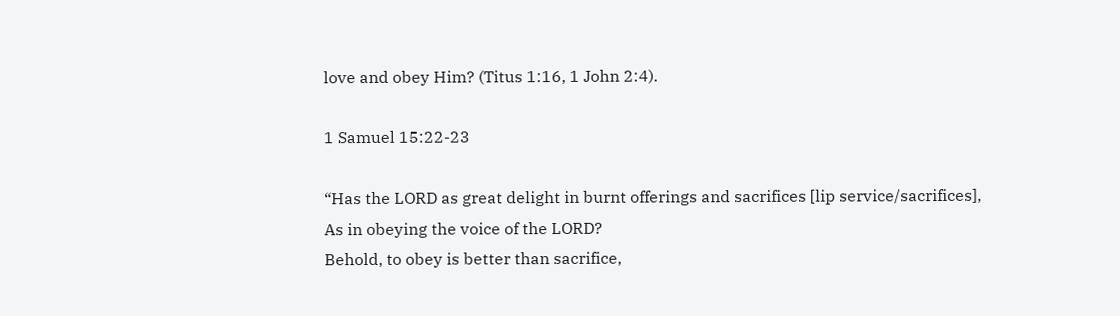love and obey Him? (Titus 1:16, 1 John 2:4).

1 Samuel 15:22-23

“Has the LORD as great delight in burnt offerings and sacrifices [lip service/sacrifices],
As in obeying the voice of the LORD?
Behold, to obey is better than sacrifice,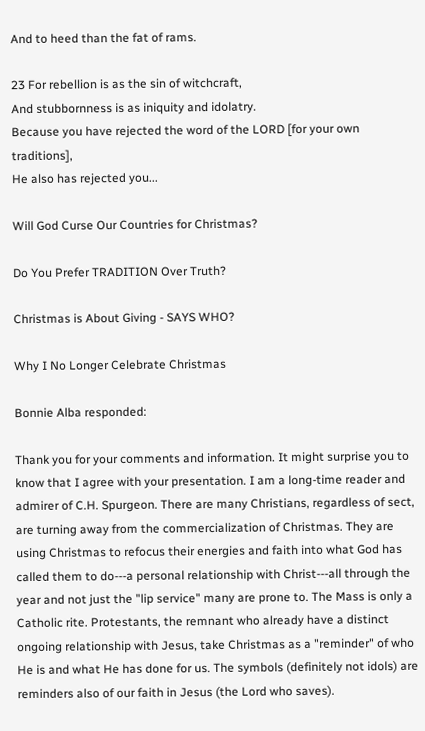And to heed than the fat of rams.

23 For rebellion is as the sin of witchcraft,
And stubbornness is as iniquity and idolatry.
Because you have rejected the word of the LORD [for your own traditions],
He also has rejected you...

Will God Curse Our Countries for Christmas?

Do You Prefer TRADITION Over Truth?

Christmas is About Giving - SAYS WHO?

Why I No Longer Celebrate Christmas

Bonnie Alba responded:

Thank you for your comments and information. It might surprise you to know that I agree with your presentation. I am a long-time reader and admirer of C.H. Spurgeon. There are many Christians, regardless of sect, are turning away from the commercialization of Christmas. They are using Christmas to refocus their energies and faith into what God has called them to do---a personal relationship with Christ---all through the year and not just the "lip service" many are prone to. The Mass is only a Catholic rite. Protestants, the remnant who already have a distinct ongoing relationship with Jesus, take Christmas as a "reminder" of who He is and what He has done for us. The symbols (definitely not idols) are reminders also of our faith in Jesus (the Lord who saves).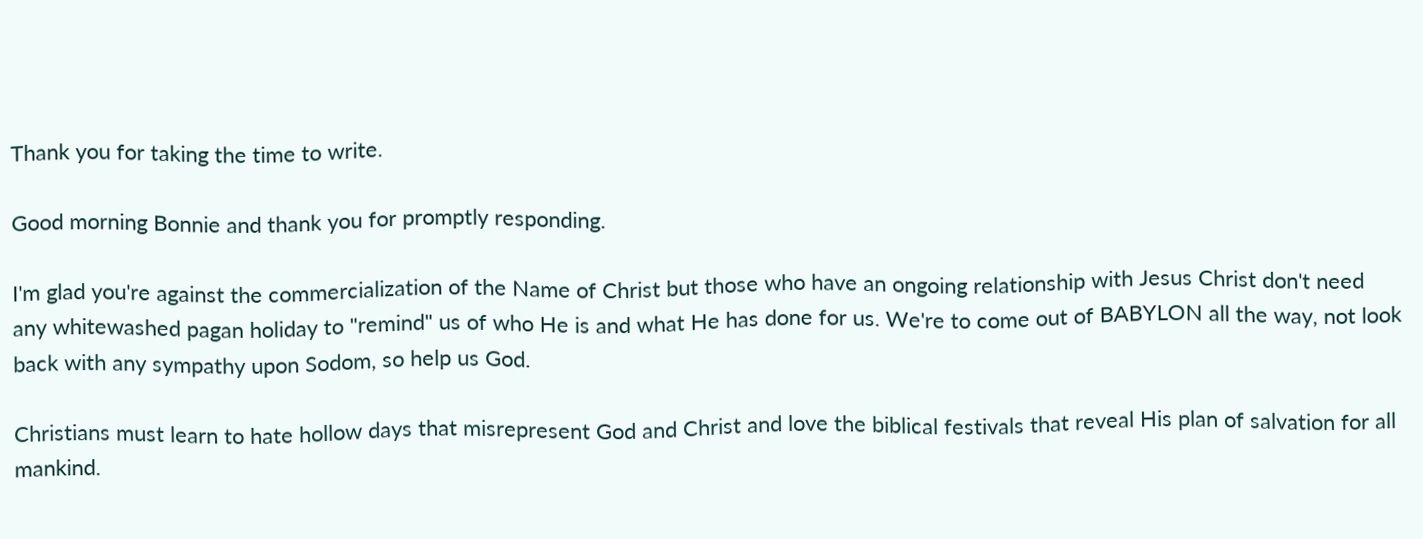Thank you for taking the time to write.

Good morning Bonnie and thank you for promptly responding.

I'm glad you're against the commercialization of the Name of Christ but those who have an ongoing relationship with Jesus Christ don't need any whitewashed pagan holiday to "remind" us of who He is and what He has done for us. We're to come out of BABYLON all the way, not look back with any sympathy upon Sodom, so help us God.

Christians must learn to hate hollow days that misrepresent God and Christ and love the biblical festivals that reveal His plan of salvation for all mankind.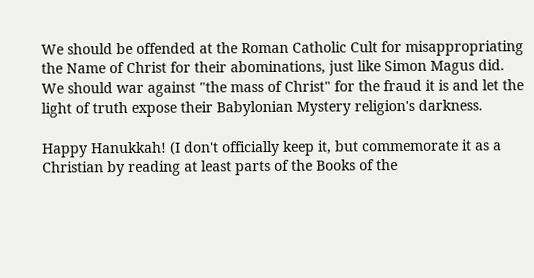We should be offended at the Roman Catholic Cult for misappropriating the Name of Christ for their abominations, just like Simon Magus did. We should war against "the mass of Christ" for the fraud it is and let the light of truth expose their Babylonian Mystery religion's darkness.

Happy Hanukkah! (I don't officially keep it, but commemorate it as a Christian by reading at least parts of the Books of the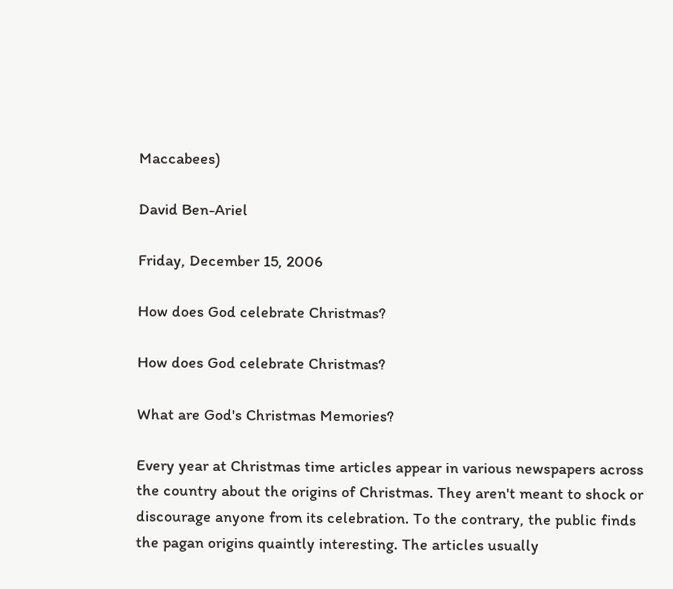Maccabees)

David Ben-Ariel

Friday, December 15, 2006

How does God celebrate Christmas?

How does God celebrate Christmas?

What are God's Christmas Memories?

Every year at Christmas time articles appear in various newspapers across the country about the origins of Christmas. They aren't meant to shock or discourage anyone from its celebration. To the contrary, the public finds the pagan origins quaintly interesting. The articles usually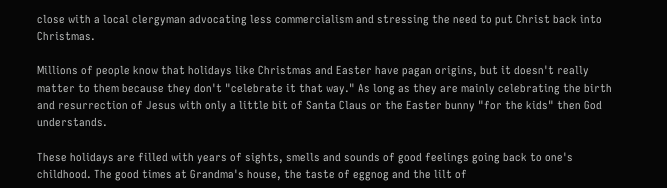close with a local clergyman advocating less commercialism and stressing the need to put Christ back into Christmas.

Millions of people know that holidays like Christmas and Easter have pagan origins, but it doesn't really matter to them because they don't "celebrate it that way." As long as they are mainly celebrating the birth and resurrection of Jesus with only a little bit of Santa Claus or the Easter bunny "for the kids" then God understands.

These holidays are filled with years of sights, smells and sounds of good feelings going back to one's childhood. The good times at Grandma's house, the taste of eggnog and the lilt of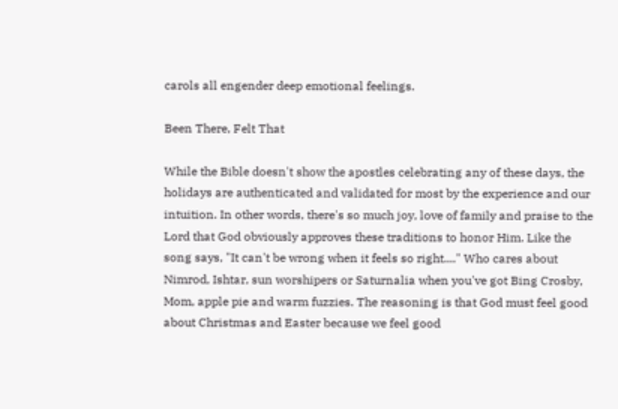carols all engender deep emotional feelings.

Been There, Felt That

While the Bible doesn't show the apostles celebrating any of these days, the holidays are authenticated and validated for most by the experience and our intuition. In other words, there's so much joy, love of family and praise to the Lord that God obviously approves these traditions to honor Him. Like the song says, "It can't be wrong when it feels so right...." Who cares about Nimrod, Ishtar, sun worshipers or Saturnalia when you've got Bing Crosby, Mom, apple pie and warm fuzzies. The reasoning is that God must feel good about Christmas and Easter because we feel good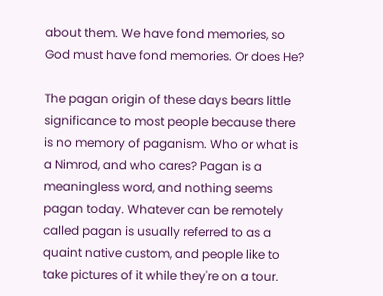about them. We have fond memories, so God must have fond memories. Or does He?

The pagan origin of these days bears little significance to most people because there is no memory of paganism. Who or what is a Nimrod, and who cares? Pagan is a meaningless word, and nothing seems pagan today. Whatever can be remotely called pagan is usually referred to as a quaint native custom, and people like to take pictures of it while they're on a tour.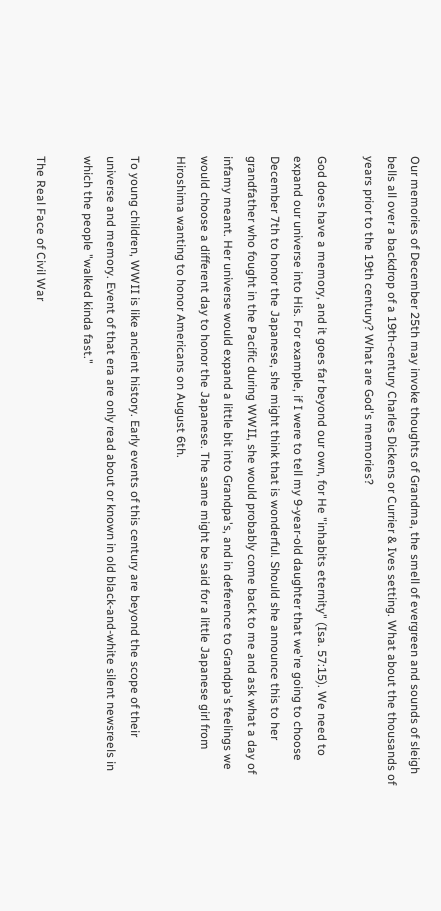Our memories of December 25th may invoke thoughts of Grandma, the smell of evergreen and sounds of sleigh bells all over a backdrop of a 19th-century Charles Dickens or Currier & Ives setting. What about the thousands of years prior to the 19th century? What are God's memories?

God does have a memory, and it goes far beyond our own, for He "inhabits eternity" (Isa. 57:15). We need to expand our universe into His. For example, if I were to tell my 9-year-old daughter that we're going to choose December 7th to honor the Japanese, she might think that is wonderful. Should she announce this to her grandfather who fought in the Pacific during WWII, she would probably come back to me and ask what a day of infamy meant. Her universe would expand a little bit into Grandpa's, and in deference to Grandpa's feelings we would choose a different day to honor the Japanese. The same might be said for a little Japanese girl from Hiroshima wanting to honor Americans on August 6th.

To young children, WWII is like ancient history. Early events of this century are beyond the scope of their universe and memory. Event of that era are only read about or known in old black-and-white silent newsreels in which the people "walked kinda fast."

The Real Face of Civil War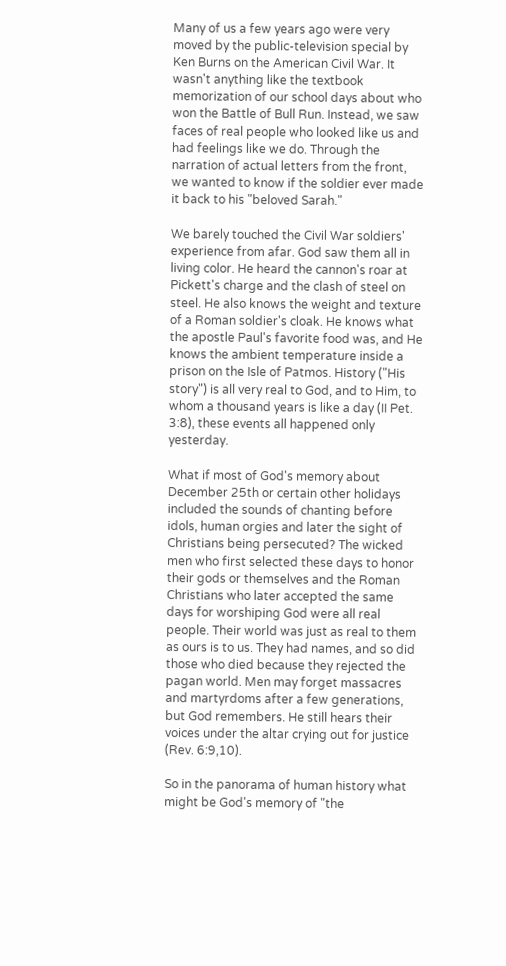Many of us a few years ago were very moved by the public-television special by Ken Burns on the American Civil War. It wasn't anything like the textbook memorization of our school days about who won the Battle of Bull Run. Instead, we saw faces of real people who looked like us and had feelings like we do. Through the narration of actual letters from the front, we wanted to know if the soldier ever made it back to his "beloved Sarah."

We barely touched the Civil War soldiers' experience from afar. God saw them all in living color. He heard the cannon's roar at Pickett's charge and the clash of steel on steel. He also knows the weight and texture of a Roman soldier's cloak. He knows what the apostle Paul's favorite food was, and He knows the ambient temperature inside a prison on the Isle of Patmos. History ("His story") is all very real to God, and to Him, to whom a thousand years is like a day (II Pet. 3:8), these events all happened only yesterday.

What if most of God's memory about December 25th or certain other holidays included the sounds of chanting before idols, human orgies and later the sight of Christians being persecuted? The wicked men who first selected these days to honor their gods or themselves and the Roman Christians who later accepted the same days for worshiping God were all real people. Their world was just as real to them as ours is to us. They had names, and so did those who died because they rejected the pagan world. Men may forget massacres and martyrdoms after a few generations, but God remembers. He still hears their voices under the altar crying out for justice (Rev. 6:9,10).

So in the panorama of human history what might be God's memory of "the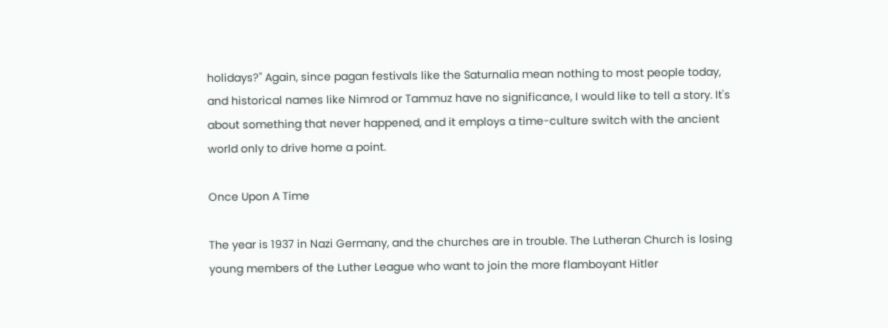holidays?" Again, since pagan festivals like the Saturnalia mean nothing to most people today, and historical names like Nimrod or Tammuz have no significance, I would like to tell a story. It's about something that never happened, and it employs a time-culture switch with the ancient world only to drive home a point.

Once Upon A Time

The year is 1937 in Nazi Germany, and the churches are in trouble. The Lutheran Church is losing young members of the Luther League who want to join the more flamboyant Hitler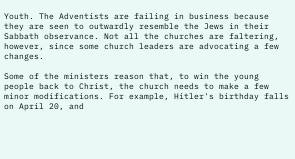Youth. The Adventists are failing in business because they are seen to outwardly resemble the Jews in their Sabbath observance. Not all the churches are faltering, however, since some church leaders are advocating a few changes.

Some of the ministers reason that, to win the young people back to Christ, the church needs to make a few minor modifications. For example, Hitler's birthday falls on April 20, and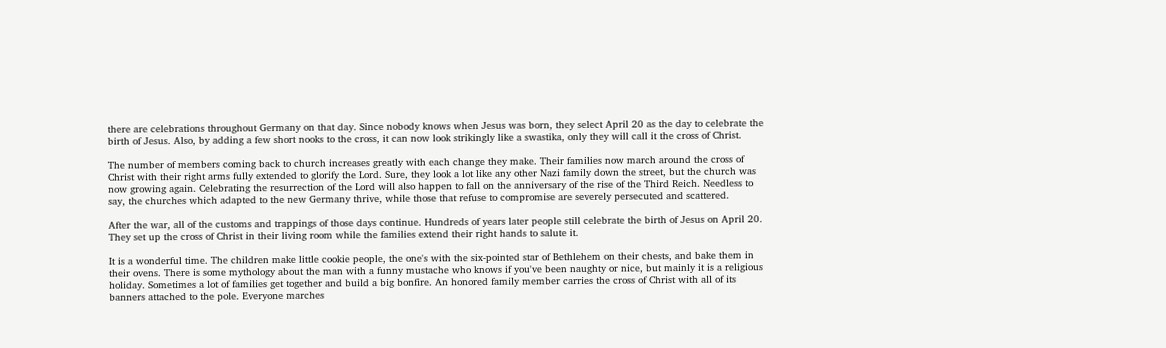there are celebrations throughout Germany on that day. Since nobody knows when Jesus was born, they select April 20 as the day to celebrate the birth of Jesus. Also, by adding a few short nooks to the cross, it can now look strikingly like a swastika, only they will call it the cross of Christ.

The number of members coming back to church increases greatly with each change they make. Their families now march around the cross of Christ with their right arms fully extended to glorify the Lord. Sure, they look a lot like any other Nazi family down the street, but the church was now growing again. Celebrating the resurrection of the Lord will also happen to fall on the anniversary of the rise of the Third Reich. Needless to say, the churches which adapted to the new Germany thrive, while those that refuse to compromise are severely persecuted and scattered.

After the war, all of the customs and trappings of those days continue. Hundreds of years later people still celebrate the birth of Jesus on April 20. They set up the cross of Christ in their living room while the families extend their right hands to salute it.

It is a wonderful time. The children make little cookie people, the one's with the six-pointed star of Bethlehem on their chests, and bake them in their ovens. There is some mythology about the man with a funny mustache who knows if you've been naughty or nice, but mainly it is a religious holiday. Sometimes a lot of families get together and build a big bonfire. An honored family member carries the cross of Christ with all of its banners attached to the pole. Everyone marches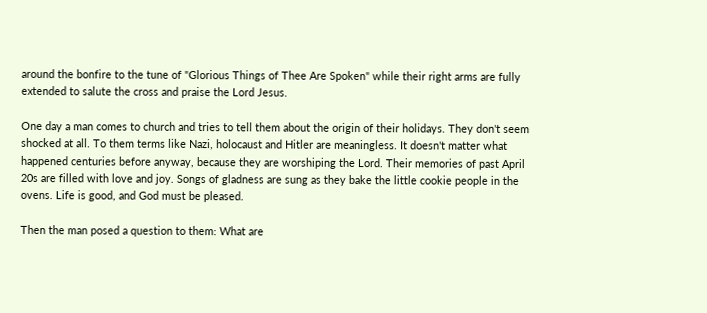around the bonfire to the tune of "Glorious Things of Thee Are Spoken" while their right arms are fully extended to salute the cross and praise the Lord Jesus.

One day a man comes to church and tries to tell them about the origin of their holidays. They don't seem shocked at all. To them terms like Nazi, holocaust and Hitler are meaningless. It doesn't matter what happened centuries before anyway, because they are worshiping the Lord. Their memories of past April 20s are filled with love and joy. Songs of gladness are sung as they bake the little cookie people in the ovens. Life is good, and God must be pleased.

Then the man posed a question to them: What are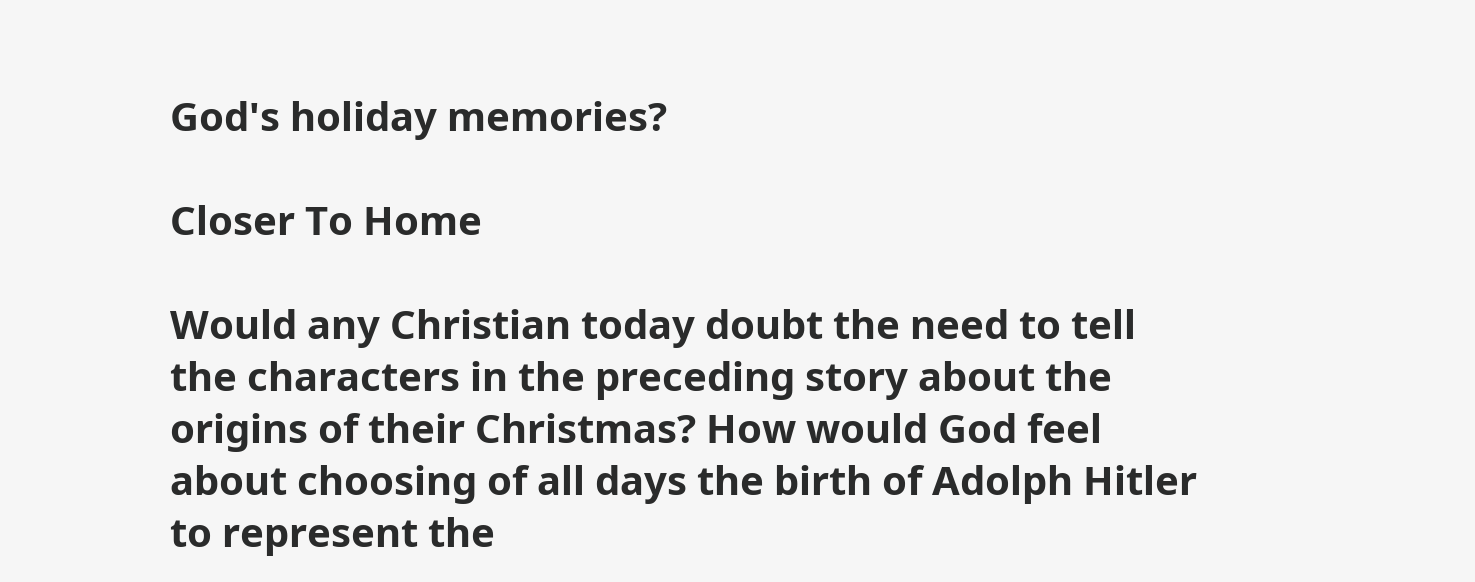God's holiday memories?

Closer To Home

Would any Christian today doubt the need to tell the characters in the preceding story about the origins of their Christmas? How would God feel about choosing of all days the birth of Adolph Hitler to represent the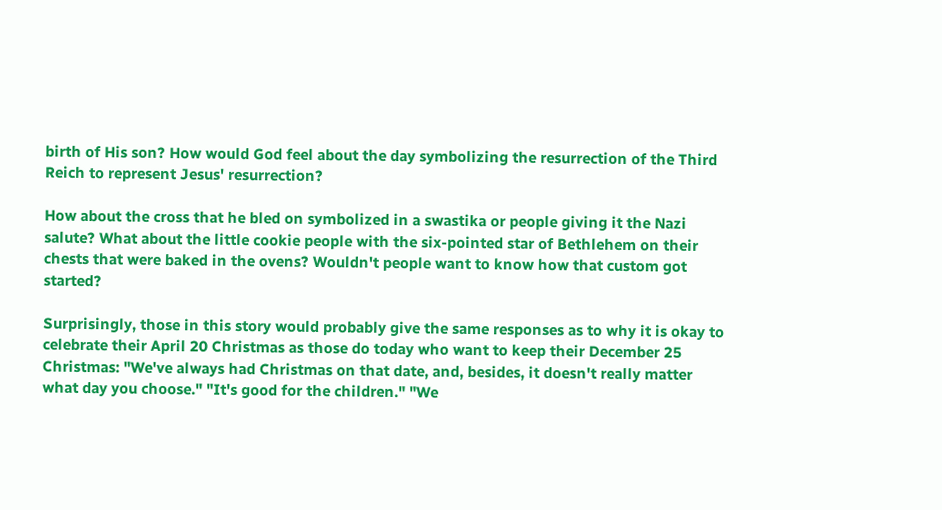birth of His son? How would God feel about the day symbolizing the resurrection of the Third Reich to represent Jesus' resurrection?

How about the cross that he bled on symbolized in a swastika or people giving it the Nazi salute? What about the little cookie people with the six-pointed star of Bethlehem on their chests that were baked in the ovens? Wouldn't people want to know how that custom got started?

Surprisingly, those in this story would probably give the same responses as to why it is okay to celebrate their April 20 Christmas as those do today who want to keep their December 25 Christmas: "We've always had Christmas on that date, and, besides, it doesn't really matter what day you choose." "It's good for the children." "We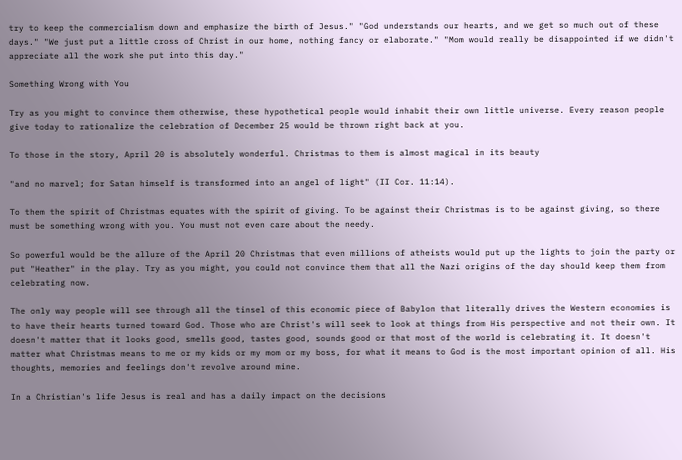try to keep the commercialism down and emphasize the birth of Jesus." "God understands our hearts, and we get so much out of these days." "We just put a little cross of Christ in our home, nothing fancy or elaborate." "Mom would really be disappointed if we didn't appreciate all the work she put into this day."

Something Wrong with You

Try as you might to convince them otherwise, these hypothetical people would inhabit their own little universe. Every reason people give today to rationalize the celebration of December 25 would be thrown right back at you.

To those in the story, April 20 is absolutely wonderful. Christmas to them is almost magical in its beauty

"and no marvel; for Satan himself is transformed into an angel of light" (II Cor. 11:14).

To them the spirit of Christmas equates with the spirit of giving. To be against their Christmas is to be against giving, so there must be something wrong with you. You must not even care about the needy.

So powerful would be the allure of the April 20 Christmas that even millions of atheists would put up the lights to join the party or put "Heather" in the play. Try as you might, you could not convince them that all the Nazi origins of the day should keep them from celebrating now.

The only way people will see through all the tinsel of this economic piece of Babylon that literally drives the Western economies is to have their hearts turned toward God. Those who are Christ's will seek to look at things from His perspective and not their own. It doesn't matter that it looks good, smells good, tastes good, sounds good or that most of the world is celebrating it. It doesn't matter what Christmas means to me or my kids or my mom or my boss, for what it means to God is the most important opinion of all. His thoughts, memories and feelings don't revolve around mine.

In a Christian's life Jesus is real and has a daily impact on the decisions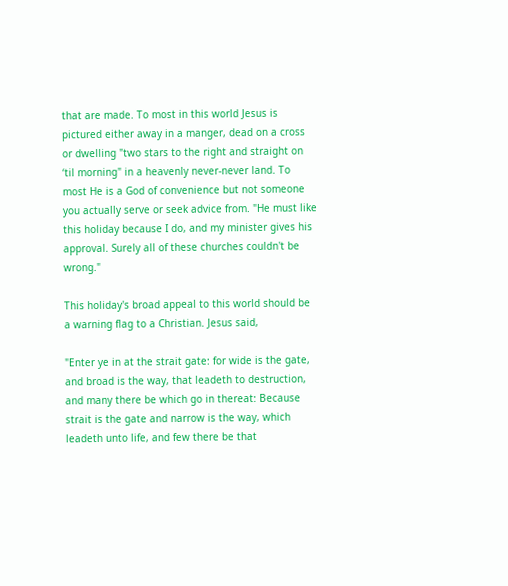that are made. To most in this world Jesus is pictured either away in a manger, dead on a cross or dwelling "two stars to the right and straight on ‘til morning" in a heavenly never-never land. To most He is a God of convenience but not someone you actually serve or seek advice from. "He must like this holiday because I do, and my minister gives his approval. Surely all of these churches couldn't be wrong."

This holiday's broad appeal to this world should be a warning flag to a Christian. Jesus said,

"Enter ye in at the strait gate: for wide is the gate, and broad is the way, that leadeth to destruction, and many there be which go in thereat: Because strait is the gate and narrow is the way, which leadeth unto life, and few there be that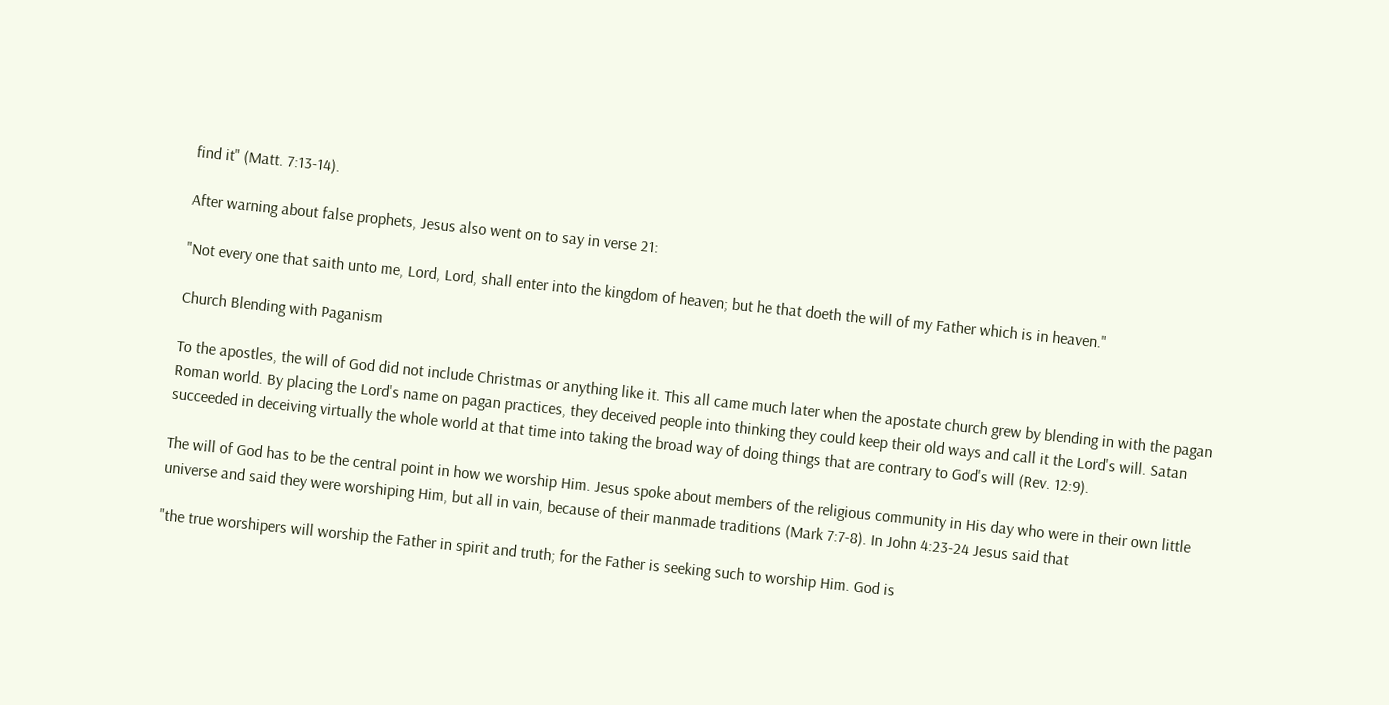find it" (Matt. 7:13-14).

After warning about false prophets, Jesus also went on to say in verse 21:

"Not every one that saith unto me, Lord, Lord, shall enter into the kingdom of heaven; but he that doeth the will of my Father which is in heaven."

Church Blending with Paganism

To the apostles, the will of God did not include Christmas or anything like it. This all came much later when the apostate church grew by blending in with the pagan Roman world. By placing the Lord's name on pagan practices, they deceived people into thinking they could keep their old ways and call it the Lord's will. Satan succeeded in deceiving virtually the whole world at that time into taking the broad way of doing things that are contrary to God's will (Rev. 12:9).

The will of God has to be the central point in how we worship Him. Jesus spoke about members of the religious community in His day who were in their own little universe and said they were worshiping Him, but all in vain, because of their manmade traditions (Mark 7:7-8). In John 4:23-24 Jesus said that

"the true worshipers will worship the Father in spirit and truth; for the Father is seeking such to worship Him. God is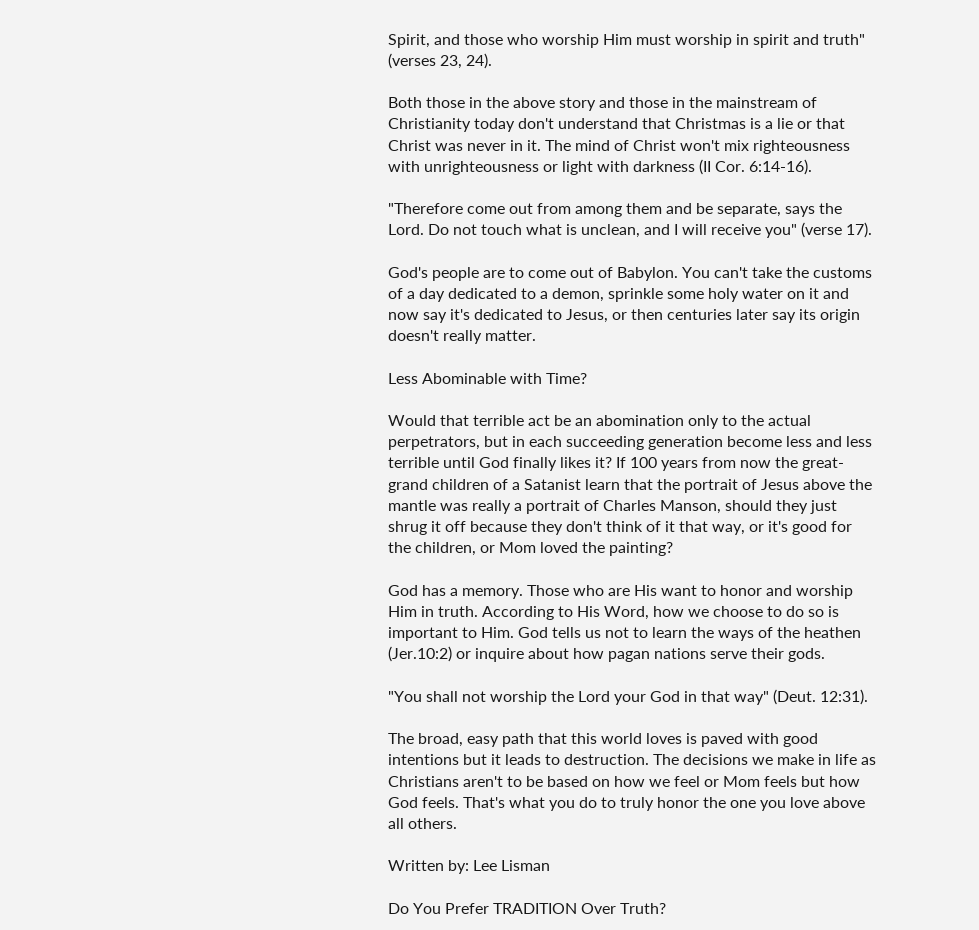Spirit, and those who worship Him must worship in spirit and truth" (verses 23, 24).

Both those in the above story and those in the mainstream of Christianity today don't understand that Christmas is a lie or that Christ was never in it. The mind of Christ won't mix righteousness with unrighteousness or light with darkness (II Cor. 6:14-16).

"Therefore come out from among them and be separate, says the Lord. Do not touch what is unclean, and I will receive you" (verse 17).

God's people are to come out of Babylon. You can't take the customs of a day dedicated to a demon, sprinkle some holy water on it and now say it's dedicated to Jesus, or then centuries later say its origin doesn't really matter.

Less Abominable with Time?

Would that terrible act be an abomination only to the actual perpetrators, but in each succeeding generation become less and less terrible until God finally likes it? If 100 years from now the great-grand children of a Satanist learn that the portrait of Jesus above the mantle was really a portrait of Charles Manson, should they just shrug it off because they don't think of it that way, or it's good for the children, or Mom loved the painting?

God has a memory. Those who are His want to honor and worship Him in truth. According to His Word, how we choose to do so is important to Him. God tells us not to learn the ways of the heathen (Jer.10:2) or inquire about how pagan nations serve their gods.

"You shall not worship the Lord your God in that way" (Deut. 12:31).

The broad, easy path that this world loves is paved with good intentions but it leads to destruction. The decisions we make in life as Christians aren't to be based on how we feel or Mom feels but how God feels. That's what you do to truly honor the one you love above all others.

Written by: Lee Lisman

Do You Prefer TRADITION Over Truth?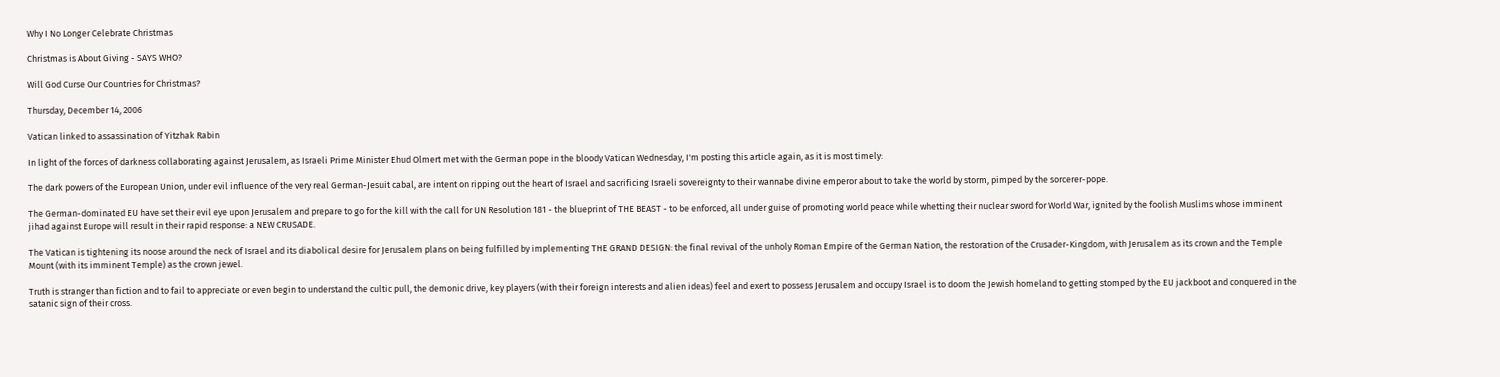Why I No Longer Celebrate Christmas

Christmas is About Giving - SAYS WHO?

Will God Curse Our Countries for Christmas?

Thursday, December 14, 2006

Vatican linked to assassination of Yitzhak Rabin

In light of the forces of darkness collaborating against Jerusalem, as Israeli Prime Minister Ehud Olmert met with the German pope in the bloody Vatican Wednesday, I'm posting this article again, as it is most timely:

The dark powers of the European Union, under evil influence of the very real German-Jesuit cabal, are intent on ripping out the heart of Israel and sacrificing Israeli sovereignty to their wannabe divine emperor about to take the world by storm, pimped by the sorcerer-pope.

The German-dominated EU have set their evil eye upon Jerusalem and prepare to go for the kill with the call for UN Resolution 181 - the blueprint of THE BEAST - to be enforced, all under guise of promoting world peace while whetting their nuclear sword for World War, ignited by the foolish Muslims whose imminent jihad against Europe will result in their rapid response: a NEW CRUSADE.

The Vatican is tightening its noose around the neck of Israel and its diabolical desire for Jerusalem plans on being fulfilled by implementing THE GRAND DESIGN: the final revival of the unholy Roman Empire of the German Nation, the restoration of the Crusader-Kingdom, with Jerusalem as its crown and the Temple Mount (with its imminent Temple) as the crown jewel.

Truth is stranger than fiction and to fail to appreciate or even begin to understand the cultic pull, the demonic drive, key players (with their foreign interests and alien ideas) feel and exert to possess Jerusalem and occupy Israel is to doom the Jewish homeland to getting stomped by the EU jackboot and conquered in the satanic sign of their cross.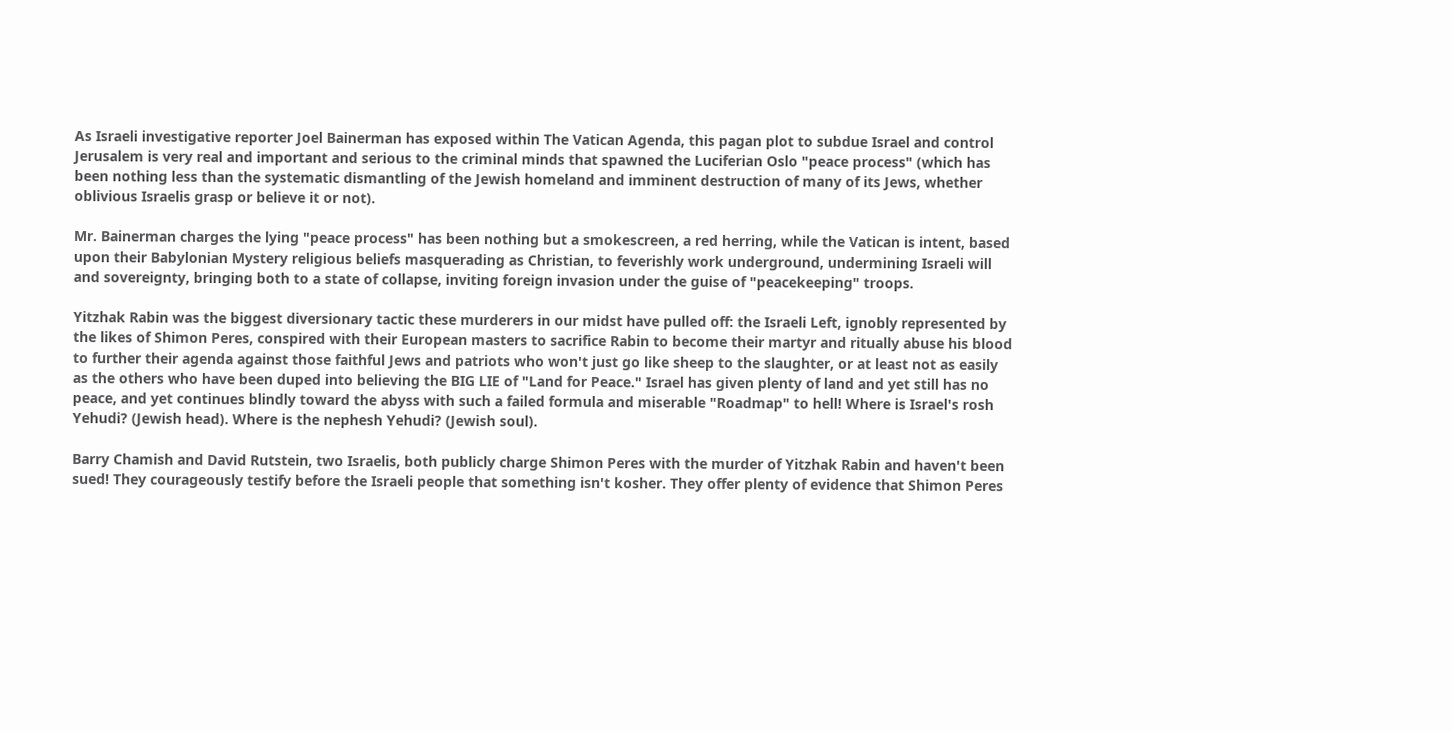As Israeli investigative reporter Joel Bainerman has exposed within The Vatican Agenda, this pagan plot to subdue Israel and control Jerusalem is very real and important and serious to the criminal minds that spawned the Luciferian Oslo "peace process" (which has been nothing less than the systematic dismantling of the Jewish homeland and imminent destruction of many of its Jews, whether oblivious Israelis grasp or believe it or not).

Mr. Bainerman charges the lying "peace process" has been nothing but a smokescreen, a red herring, while the Vatican is intent, based upon their Babylonian Mystery religious beliefs masquerading as Christian, to feverishly work underground, undermining Israeli will and sovereignty, bringing both to a state of collapse, inviting foreign invasion under the guise of "peacekeeping" troops.

Yitzhak Rabin was the biggest diversionary tactic these murderers in our midst have pulled off: the Israeli Left, ignobly represented by the likes of Shimon Peres, conspired with their European masters to sacrifice Rabin to become their martyr and ritually abuse his blood to further their agenda against those faithful Jews and patriots who won't just go like sheep to the slaughter, or at least not as easily as the others who have been duped into believing the BIG LIE of "Land for Peace." Israel has given plenty of land and yet still has no peace, and yet continues blindly toward the abyss with such a failed formula and miserable "Roadmap" to hell! Where is Israel's rosh Yehudi? (Jewish head). Where is the nephesh Yehudi? (Jewish soul).

Barry Chamish and David Rutstein, two Israelis, both publicly charge Shimon Peres with the murder of Yitzhak Rabin and haven't been sued! They courageously testify before the Israeli people that something isn't kosher. They offer plenty of evidence that Shimon Peres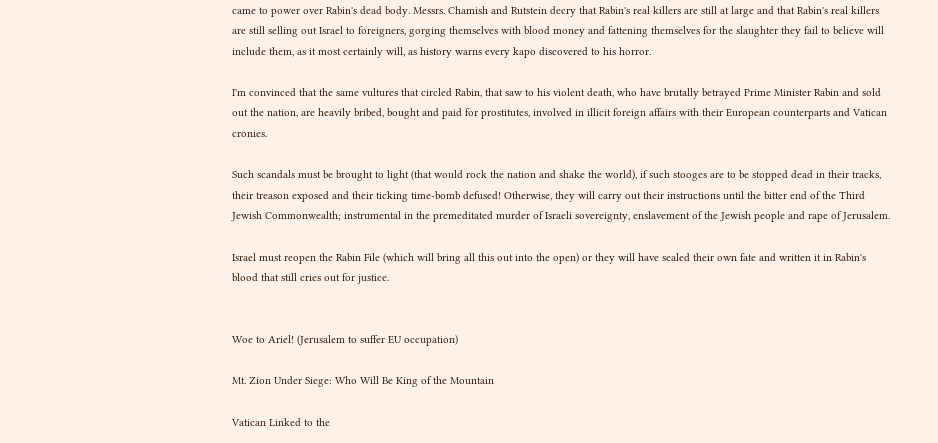came to power over Rabin's dead body. Messrs. Chamish and Rutstein decry that Rabin's real killers are still at large and that Rabin's real killers are still selling out Israel to foreigners, gorging themselves with blood money and fattening themselves for the slaughter they fail to believe will include them, as it most certainly will, as history warns every kapo discovered to his horror.

I'm convinced that the same vultures that circled Rabin, that saw to his violent death, who have brutally betrayed Prime Minister Rabin and sold out the nation, are heavily bribed, bought and paid for prostitutes, involved in illicit foreign affairs with their European counterparts and Vatican cronies.

Such scandals must be brought to light (that would rock the nation and shake the world), if such stooges are to be stopped dead in their tracks, their treason exposed and their ticking time-bomb defused! Otherwise, they will carry out their instructions until the bitter end of the Third Jewish Commonwealth; instrumental in the premeditated murder of Israeli sovereignty, enslavement of the Jewish people and rape of Jerusalem.

Israel must reopen the Rabin File (which will bring all this out into the open) or they will have sealed their own fate and written it in Rabin's blood that still cries out for justice.


Woe to Ariel! (Jerusalem to suffer EU occupation)

Mt. Zion Under Siege: Who Will Be King of the Mountain

Vatican Linked to the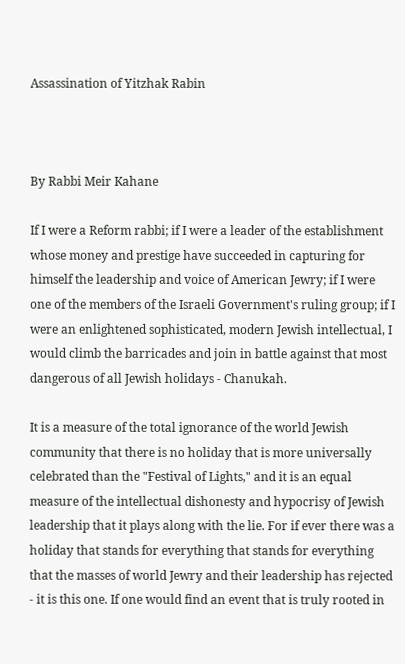Assassination of Yitzhak Rabin



By Rabbi Meir Kahane

If I were a Reform rabbi; if I were a leader of the establishment whose money and prestige have succeeded in capturing for himself the leadership and voice of American Jewry; if I were one of the members of the Israeli Government's ruling group; if I were an enlightened sophisticated, modern Jewish intellectual, I would climb the barricades and join in battle against that most dangerous of all Jewish holidays - Chanukah.

It is a measure of the total ignorance of the world Jewish community that there is no holiday that is more universally celebrated than the "Festival of Lights," and it is an equal measure of the intellectual dishonesty and hypocrisy of Jewish leadership that it plays along with the lie. For if ever there was a holiday that stands for everything that stands for everything that the masses of world Jewry and their leadership has rejected - it is this one. If one would find an event that is truly rooted in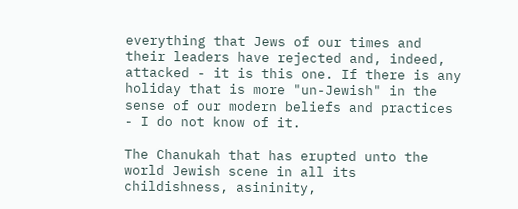everything that Jews of our times and their leaders have rejected and, indeed, attacked - it is this one. If there is any holiday that is more "un-Jewish" in the sense of our modern beliefs and practices - I do not know of it.

The Chanukah that has erupted unto the world Jewish scene in all its childishness, asininity,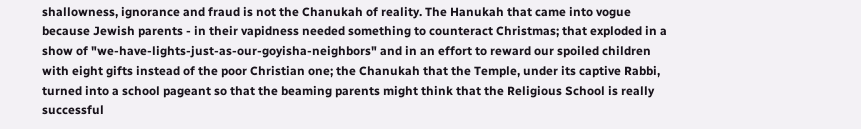shallowness, ignorance and fraud is not the Chanukah of reality. The Hanukah that came into vogue because Jewish parents - in their vapidness needed something to counteract Christmas; that exploded in a show of "we-have-lights-just-as-our-goyisha-neighbors" and in an effort to reward our spoiled children with eight gifts instead of the poor Christian one; the Chanukah that the Temple, under its captive Rabbi, turned into a school pageant so that the beaming parents might think that the Religious School is really successful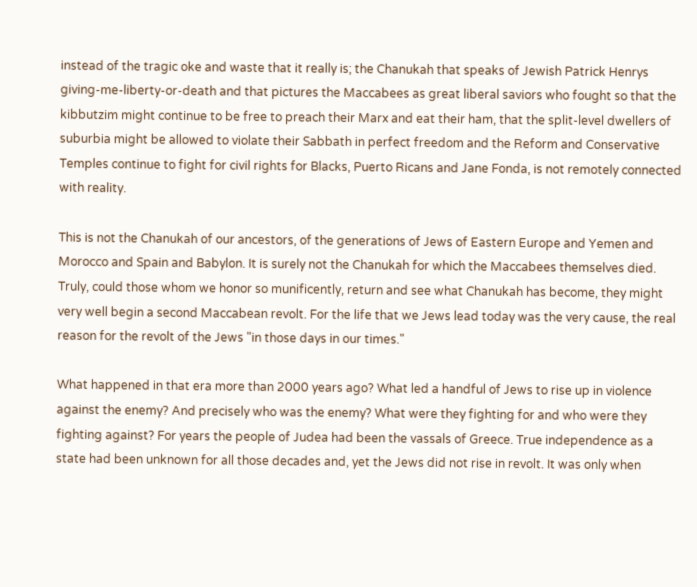instead of the tragic oke and waste that it really is; the Chanukah that speaks of Jewish Patrick Henrys giving-me-liberty-or-death and that pictures the Maccabees as great liberal saviors who fought so that the kibbutzim might continue to be free to preach their Marx and eat their ham, that the split-level dwellers of suburbia might be allowed to violate their Sabbath in perfect freedom and the Reform and Conservative Temples continue to fight for civil rights for Blacks, Puerto Ricans and Jane Fonda, is not remotely connected with reality.

This is not the Chanukah of our ancestors, of the generations of Jews of Eastern Europe and Yemen and Morocco and Spain and Babylon. It is surely not the Chanukah for which the Maccabees themselves died. Truly, could those whom we honor so munificently, return and see what Chanukah has become, they might very well begin a second Maccabean revolt. For the life that we Jews lead today was the very cause, the real reason for the revolt of the Jews "in those days in our times."

What happened in that era more than 2000 years ago? What led a handful of Jews to rise up in violence against the enemy? And precisely who was the enemy? What were they fighting for and who were they fighting against? For years the people of Judea had been the vassals of Greece. True independence as a state had been unknown for all those decades and, yet the Jews did not rise in revolt. It was only when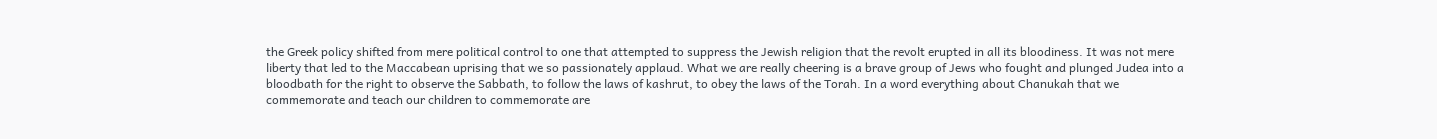the Greek policy shifted from mere political control to one that attempted to suppress the Jewish religion that the revolt erupted in all its bloodiness. It was not mere liberty that led to the Maccabean uprising that we so passionately applaud. What we are really cheering is a brave group of Jews who fought and plunged Judea into a bloodbath for the right to observe the Sabbath, to follow the laws of kashrut, to obey the laws of the Torah. In a word everything about Chanukah that we commemorate and teach our children to commemorate are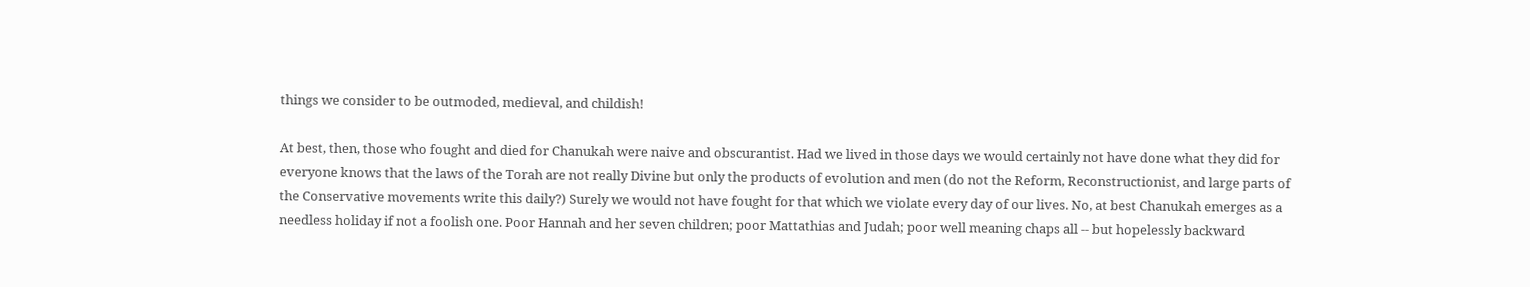things we consider to be outmoded, medieval, and childish!

At best, then, those who fought and died for Chanukah were naive and obscurantist. Had we lived in those days we would certainly not have done what they did for everyone knows that the laws of the Torah are not really Divine but only the products of evolution and men (do not the Reform, Reconstructionist, and large parts of the Conservative movements write this daily?) Surely we would not have fought for that which we violate every day of our lives. No, at best Chanukah emerges as a needless holiday if not a foolish one. Poor Hannah and her seven children; poor Mattathias and Judah; poor well meaning chaps all -- but hopelessly backward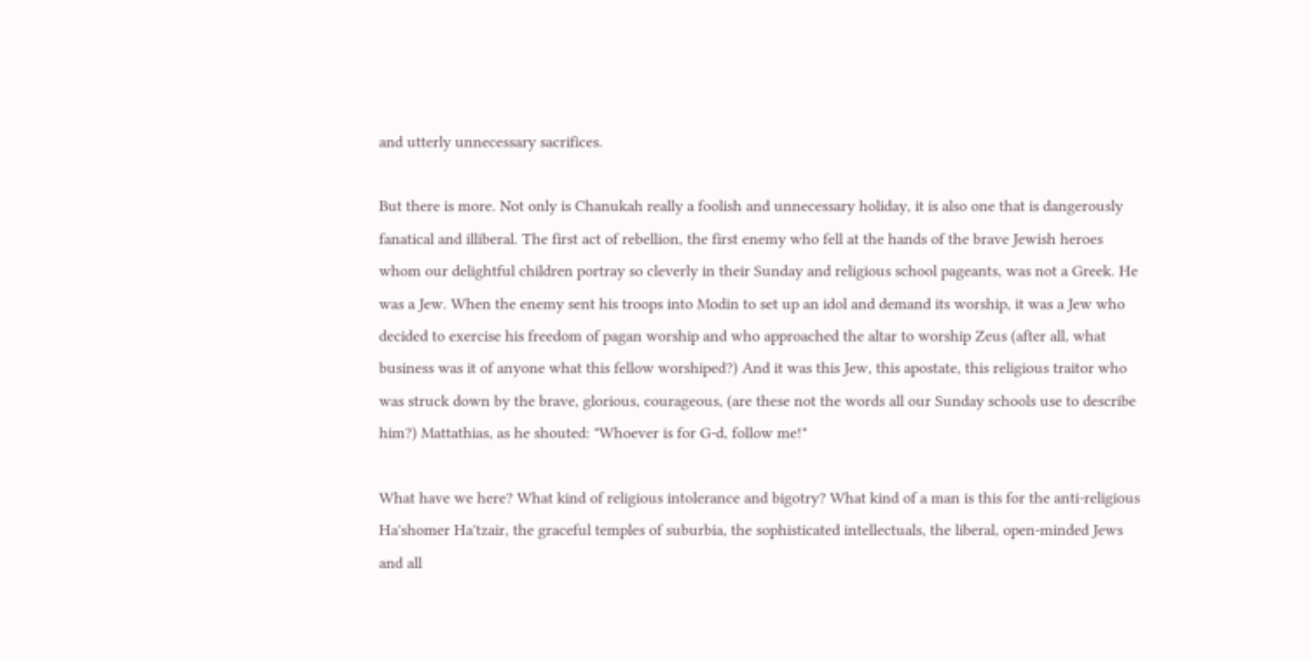and utterly unnecessary sacrifices.

But there is more. Not only is Chanukah really a foolish and unnecessary holiday, it is also one that is dangerously fanatical and illiberal. The first act of rebellion, the first enemy who fell at the hands of the brave Jewish heroes whom our delightful children portray so cleverly in their Sunday and religious school pageants, was not a Greek. He was a Jew. When the enemy sent his troops into Modin to set up an idol and demand its worship, it was a Jew who decided to exercise his freedom of pagan worship and who approached the altar to worship Zeus (after all, what business was it of anyone what this fellow worshiped?) And it was this Jew, this apostate, this religious traitor who was struck down by the brave, glorious, courageous, (are these not the words all our Sunday schools use to describe him?) Mattathias, as he shouted: "Whoever is for G-d, follow me!"

What have we here? What kind of religious intolerance and bigotry? What kind of a man is this for the anti-religious Ha'shomer Ha'tzair, the graceful temples of suburbia, the sophisticated intellectuals, the liberal, open-minded Jews and all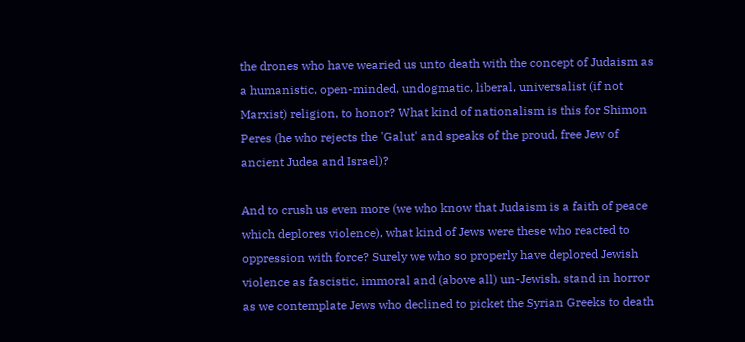the drones who have wearied us unto death with the concept of Judaism as a humanistic, open-minded, undogmatic, liberal, universalist (if not Marxist) religion, to honor? What kind of nationalism is this for Shimon Peres (he who rejects the 'Galut' and speaks of the proud, free Jew of ancient Judea and Israel)?

And to crush us even more (we who know that Judaism is a faith of peace which deplores violence), what kind of Jews were these who reacted to oppression with force? Surely we who so properly have deplored Jewish violence as fascistic, immoral and (above all) un-Jewish, stand in horror as we contemplate Jews who declined to picket the Syrian Greeks to death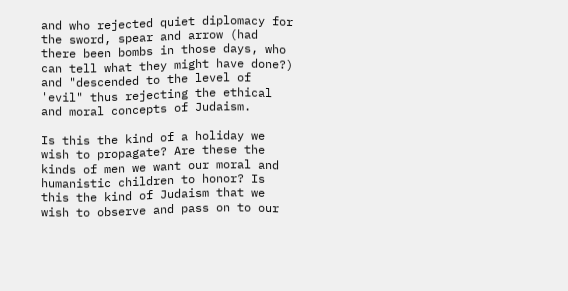and who rejected quiet diplomacy for the sword, spear and arrow (had there been bombs in those days, who can tell what they might have done?) and "descended to the level of 'evil" thus rejecting the ethical and moral concepts of Judaism.

Is this the kind of a holiday we wish to propagate? Are these the kinds of men we want our moral and humanistic children to honor? Is this the kind of Judaism that we wish to observe and pass on to our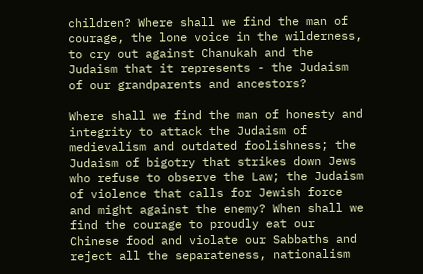children? Where shall we find the man of courage, the lone voice in the wilderness, to cry out against Chanukah and the Judaism that it represents - the Judaism of our grandparents and ancestors?

Where shall we find the man of honesty and integrity to attack the Judaism of medievalism and outdated foolishness; the Judaism of bigotry that strikes down Jews who refuse to observe the Law; the Judaism of violence that calls for Jewish force and might against the enemy? When shall we find the courage to proudly eat our Chinese food and violate our Sabbaths and reject all the separateness, nationalism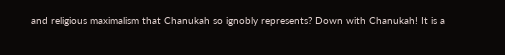and religious maximalism that Chanukah so ignobly represents? Down with Chanukah! It is a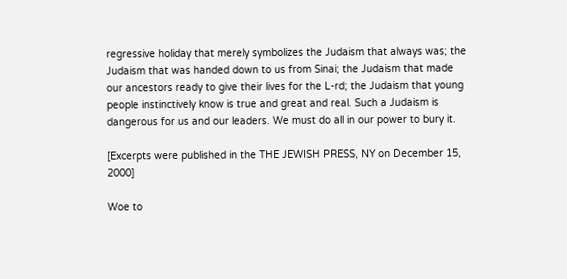regressive holiday that merely symbolizes the Judaism that always was; the Judaism that was handed down to us from Sinai; the Judaism that made our ancestors ready to give their lives for the L-rd; the Judaism that young people instinctively know is true and great and real. Such a Judaism is dangerous for us and our leaders. We must do all in our power to bury it.

[Excerpts were published in the THE JEWISH PRESS, NY on December 15, 2000]

Woe to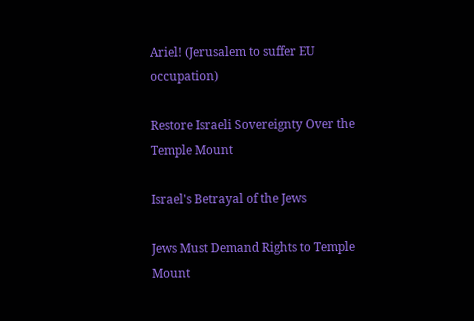Ariel! (Jerusalem to suffer EU occupation)

Restore Israeli Sovereignty Over the Temple Mount

Israel's Betrayal of the Jews

Jews Must Demand Rights to Temple Mount